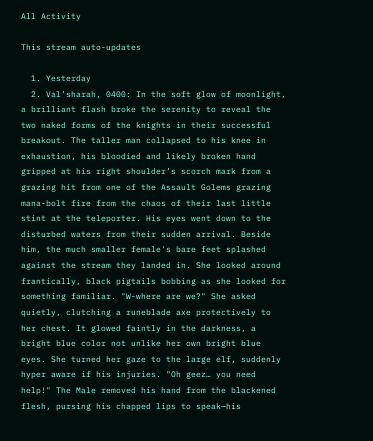All Activity

This stream auto-updates

  1. Yesterday
  2. Val’sharah, 0400: In the soft glow of moonlight, a brilliant flash broke the serenity to reveal the two naked forms of the knights in their successful breakout. The taller man collapsed to his knee in exhaustion, his bloodied and likely broken hand gripped at his right shoulder’s scorch mark from a grazing hit from one of the Assault Golems grazing mana-bolt fire from the chaos of their last little stint at the teleporter. His eyes went down to the disturbed waters from their sudden arrival. Beside him, the much smaller female's bare feet splashed against the stream they landed in. She looked around frantically, black pigtails bobbing as she looked for something familiar. "W-where are we?" She asked quietly, clutching a runeblade axe protectively to her chest. It glowed faintly in the darkness, a bright blue color not unlike her own bright blue eyes. She turned her gaze to the large elf, suddenly hyper aware if his injuries. "Oh geez… you need help!" The Male removed his hand from the blackened flesh, pursing his chapped lips to speak—his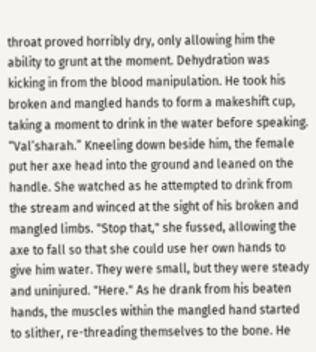throat proved horribly dry, only allowing him the ability to grunt at the moment. Dehydration was kicking in from the blood manipulation. He took his broken and mangled hands to form a makeshift cup, taking a moment to drink in the water before speaking. “Val’sharah.” Kneeling down beside him, the female put her axe head into the ground and leaned on the handle. She watched as he attempted to drink from the stream and winced at the sight of his broken and mangled limbs. "Stop that," she fussed, allowing the axe to fall so that she could use her own hands to give him water. They were small, but they were steady and uninjured. "Here." As he drank from his beaten hands, the muscles within the mangled hand started to slither, re-threading themselves to the bone. He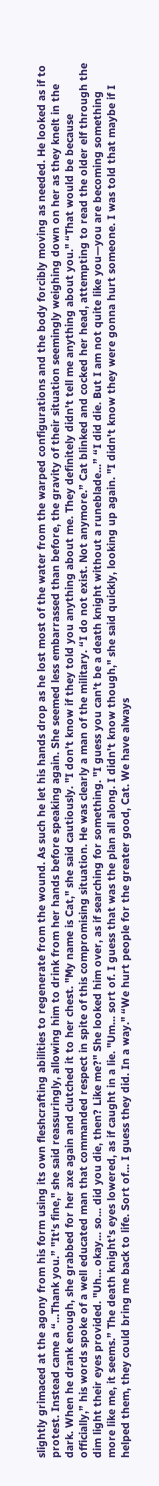slightly grimaced at the agony from his form using its own fleshcrafting abilities to regenerate from the wound. As such he let his hands drop as he lost most of the water from the warped configurations and the body forcibly moving as needed. He looked as if to protest. Instead came a “…Thank you.” "It's fine," she said reassuringly, allowing him to drink from her hands before speaking again. She seemed less embarrassed than before, the gravity of their situation seemingly weighing down on her as they knelt in the dark. When he drank enough, she grabbed for her axe again and clutched it to her chest. "My name is Cat," she said cautiously. "I don't know if they told you anything about me. They definitely didn't tell me anything about you." “That would be because officially,” his words spoke of a well educated man that commanded respect in spite of this compromising situation. He was clearly a man of the military. “I do not exist. Not anymore.” Cat blinked and cocked her head, attempting to read the older elf through the dim light their eyes provided. "Uh... okay... so... did you die, then? Like me?" She looked him over, as if searching for something. "I guess you can't be a death knight without a runeblade...” “I did die. But I am not quite like you—you are becoming something more like me, it seems.” The death knight's eyes lowered, as if caught in a lie. "Um... sort of. I guess that was the plan all along. I didn't know though," she said quickly, looking up again. "I didn't know they were gonna hurt someone. I was told that maybe if I helped them, they could bring me back to life. Sort of... I guess they did. In a way." “We hurt people for the greater good, Cat. We have always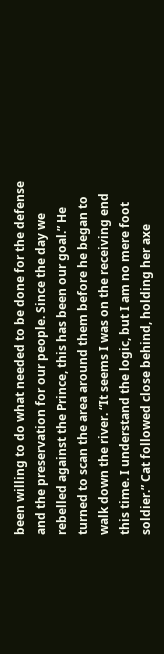been willing to do what needed to be done for the defense and the preservation for our people. Since the day we rebelled against the Prince, this has been our goal.” He turned to scan the area around them before he began to walk down the river. “It seems I was on the receiving end this time. I understand the logic, but I am no mere foot soldier.” Cat followed close behind, holding her axe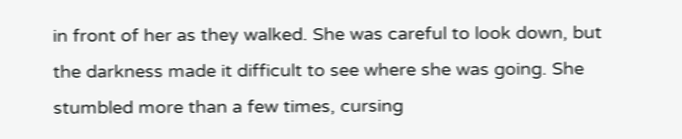in front of her as they walked. She was careful to look down, but the darkness made it difficult to see where she was going. She stumbled more than a few times, cursing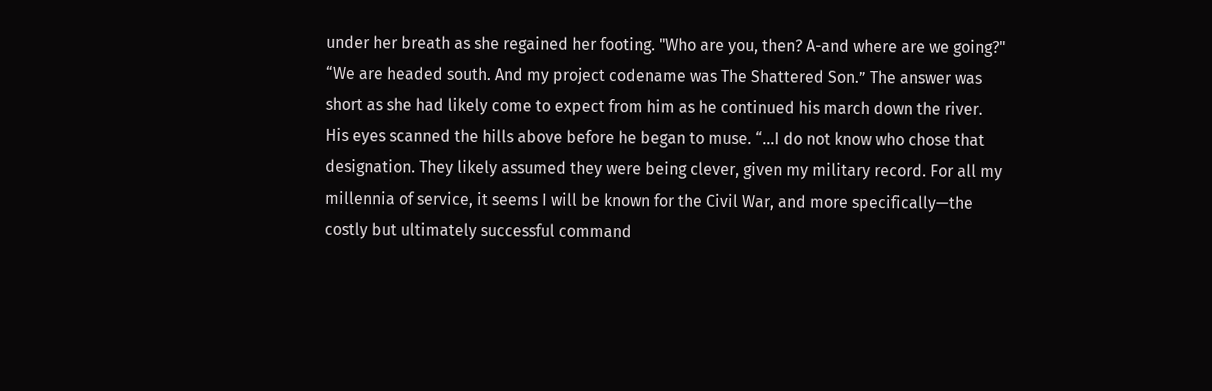under her breath as she regained her footing. "Who are you, then? A-and where are we going?" “We are headed south. And my project codename was The Shattered Son.” The answer was short as she had likely come to expect from him as he continued his march down the river. His eyes scanned the hills above before he began to muse. “…I do not know who chose that designation. They likely assumed they were being clever, given my military record. For all my millennia of service, it seems I will be known for the Civil War, and more specifically—the costly but ultimately successful command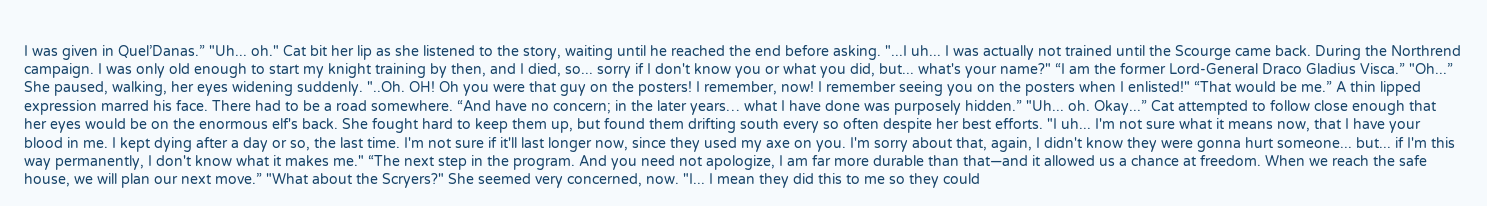I was given in Quel’Danas.” "Uh... oh." Cat bit her lip as she listened to the story, waiting until he reached the end before asking. "...I uh... I was actually not trained until the Scourge came back. During the Northrend campaign. I was only old enough to start my knight training by then, and I died, so... sorry if I don't know you or what you did, but... what's your name?" “I am the former Lord-General Draco Gladius Visca.” "Oh...” She paused, walking, her eyes widening suddenly. "..Oh. OH! Oh you were that guy on the posters! I remember, now! I remember seeing you on the posters when I enlisted!" “That would be me.” A thin lipped expression marred his face. There had to be a road somewhere. “And have no concern; in the later years… what I have done was purposely hidden.” "Uh... oh. Okay...” Cat attempted to follow close enough that her eyes would be on the enormous elf's back. She fought hard to keep them up, but found them drifting south every so often despite her best efforts. "I uh... I'm not sure what it means now, that I have your blood in me. I kept dying after a day or so, the last time. I'm not sure if it'll last longer now, since they used my axe on you. I'm sorry about that, again, I didn't know they were gonna hurt someone... but... if I'm this way permanently, I don't know what it makes me." “The next step in the program. And you need not apologize, I am far more durable than that—and it allowed us a chance at freedom. When we reach the safe house, we will plan our next move.” "What about the Scryers?" She seemed very concerned, now. "I... I mean they did this to me so they could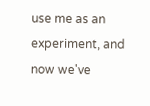use me as an experiment, and now we've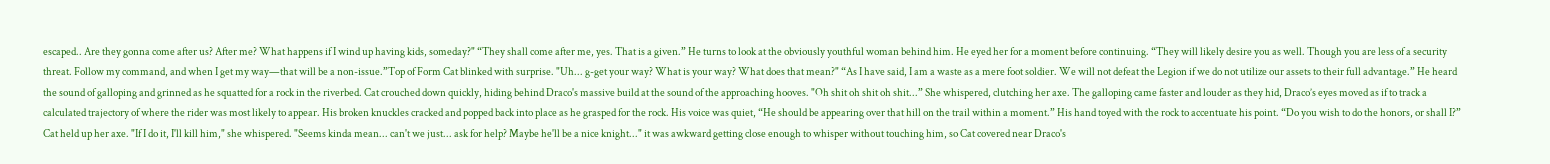escaped.. Are they gonna come after us? After me? What happens if I wind up having kids, someday?" “They shall come after me, yes. That is a given.” He turns to look at the obviously youthful woman behind him. He eyed her for a moment before continuing. “They will likely desire you as well. Though you are less of a security threat. Follow my command, and when I get my way—that will be a non-issue.”Top of Form Cat blinked with surprise. "Uh... g-get your way? What is your way? What does that mean?" “As I have said, I am a waste as a mere foot soldier. We will not defeat the Legion if we do not utilize our assets to their full advantage.” He heard the sound of galloping and grinned as he squatted for a rock in the riverbed. Cat crouched down quickly, hiding behind Draco's massive build at the sound of the approaching hooves. "Oh shit oh shit oh shit...” She whispered, clutching her axe. The galloping came faster and louder as they hid, Draco’s eyes moved as if to track a calculated trajectory of where the rider was most likely to appear. His broken knuckles cracked and popped back into place as he grasped for the rock. His voice was quiet, “He should be appearing over that hill on the trail within a moment.” His hand toyed with the rock to accentuate his point. “Do you wish to do the honors, or shall I?” Cat held up her axe. "If I do it, I'll kill him," she whispered. "Seems kinda mean... can't we just... ask for help? Maybe he'll be a nice knight..." it was awkward getting close enough to whisper without touching him, so Cat covered near Draco's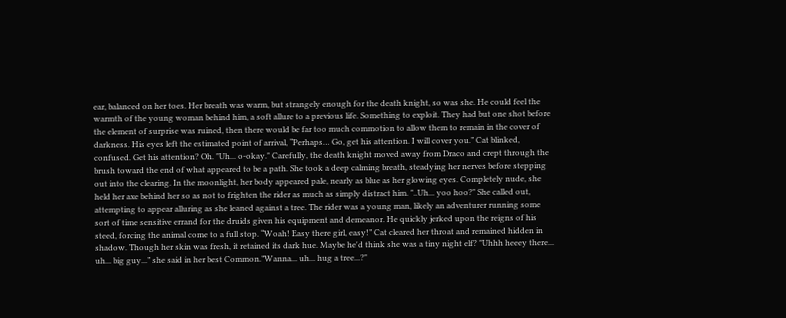ear, balanced on her toes. Her breath was warm, but strangely enough for the death knight, so was she. He could feel the warmth of the young woman behind him, a soft allure to a previous life. Something to exploit. They had but one shot before the element of surprise was ruined, then there would be far too much commotion to allow them to remain in the cover of darkness. His eyes left the estimated point of arrival, “Perhaps… Go, get his attention. I will cover you.” Cat blinked, confused. Get his attention? Oh. "Uh... o-okay." Carefully, the death knight moved away from Draco and crept through the brush toward the end of what appeared to be a path. She took a deep calming breath, steadying her nerves before stepping out into the clearing. In the moonlight, her body appeared pale, nearly as blue as her glowing eyes. Completely nude, she held her axe behind her so as not to frighten the rider as much as simply distract him. "..Uh... yoo hoo?" She called out, attempting to appear alluring as she leaned against a tree. The rider was a young man, likely an adventurer running some sort of time sensitive errand for the druids given his equipment and demeanor. He quickly jerked upon the reigns of his steed, forcing the animal come to a full stop. “Woah! Easy there girl, easy!” Cat cleared her throat and remained hidden in shadow. Though her skin was fresh, it retained its dark hue. Maybe he'd think she was a tiny night elf? "Uhhh heeey there... uh... big guy...” she said in her best Common.”Wanna... uh... hug a tree...?"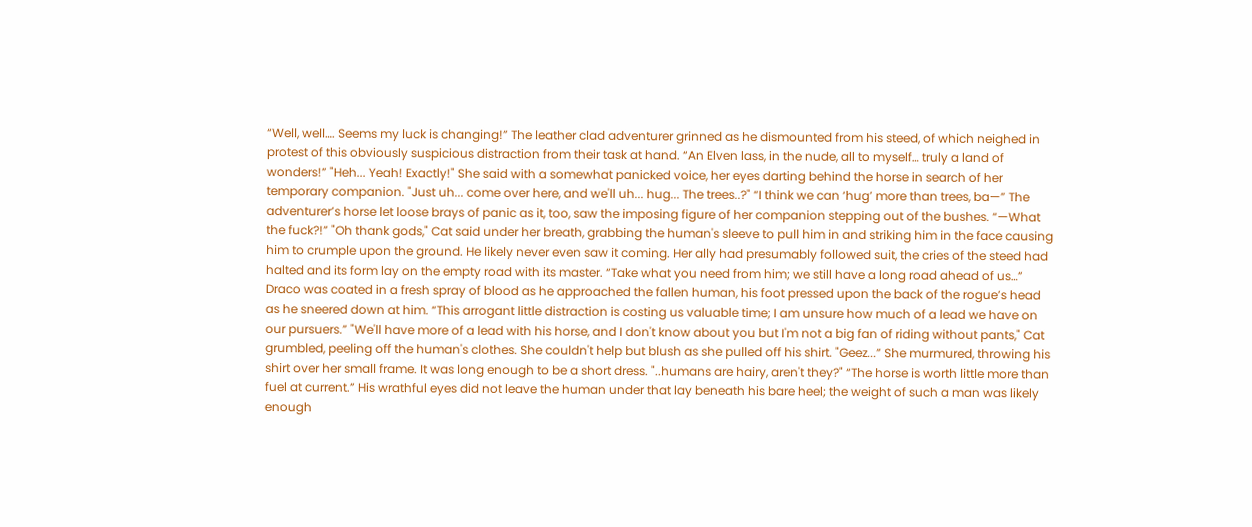“Well, well…. Seems my luck is changing!” The leather clad adventurer grinned as he dismounted from his steed, of which neighed in protest of this obviously suspicious distraction from their task at hand. “An Elven lass, in the nude, all to myself… truly a land of wonders!” "Heh... Yeah! Exactly!" She said with a somewhat panicked voice, her eyes darting behind the horse in search of her temporary companion. "Just uh... come over here, and we'll uh... hug... The trees..?" “I think we can ‘hug’ more than trees, ba—” The adventurer’s horse let loose brays of panic as it, too, saw the imposing figure of her companion stepping out of the bushes. “—What the fuck?!” "Oh thank gods," Cat said under her breath, grabbing the human's sleeve to pull him in and striking him in the face causing him to crumple upon the ground. He likely never even saw it coming. Her ally had presumably followed suit, the cries of the steed had halted and its form lay on the empty road with its master. “Take what you need from him; we still have a long road ahead of us…” Draco was coated in a fresh spray of blood as he approached the fallen human, his foot pressed upon the back of the rogue’s head as he sneered down at him. “This arrogant little distraction is costing us valuable time; I am unsure how much of a lead we have on our pursuers.” "We'll have more of a lead with his horse, and I don't know about you but I'm not a big fan of riding without pants," Cat grumbled, peeling off the human's clothes. She couldn't help but blush as she pulled off his shirt. "Geez...” She murmured, throwing his shirt over her small frame. It was long enough to be a short dress. "..humans are hairy, aren't they?" “The horse is worth little more than fuel at current.” His wrathful eyes did not leave the human under that lay beneath his bare heel; the weight of such a man was likely enough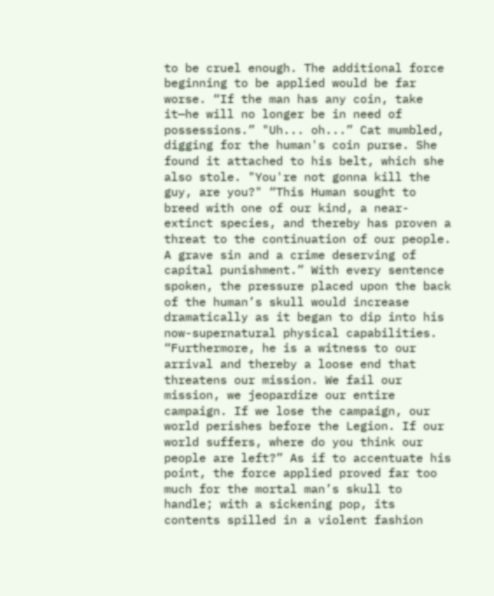to be cruel enough. The additional force beginning to be applied would be far worse. “If the man has any coin, take it—he will no longer be in need of possessions.” "Uh... oh...” Cat mumbled, digging for the human's coin purse. She found it attached to his belt, which she also stole. "You're not gonna kill the guy, are you?" “This Human sought to breed with one of our kind, a near-extinct species, and thereby has proven a threat to the continuation of our people. A grave sin and a crime deserving of capital punishment.” With every sentence spoken, the pressure placed upon the back of the human’s skull would increase dramatically as it began to dip into his now-supernatural physical capabilities. “Furthermore, he is a witness to our arrival and thereby a loose end that threatens our mission. We fail our mission, we jeopardize our entire campaign. If we lose the campaign, our world perishes before the Legion. If our world suffers, where do you think our people are left?” As if to accentuate his point, the force applied proved far too much for the mortal man’s skull to handle; with a sickening pop, its contents spilled in a violent fashion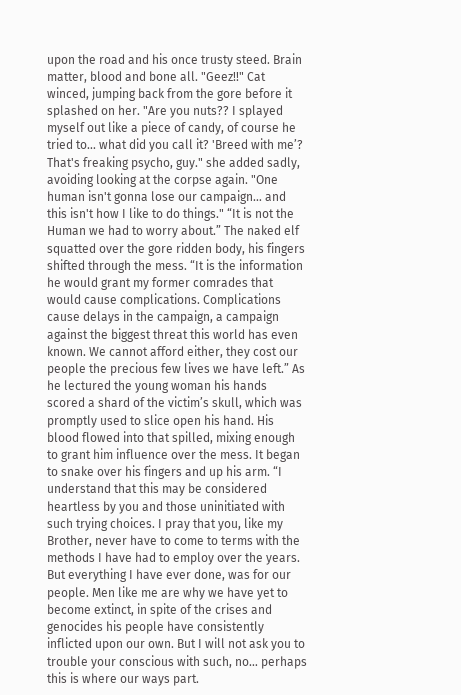upon the road and his once trusty steed. Brain matter, blood and bone all. "Geez!!" Cat winced, jumping back from the gore before it splashed on her. "Are you nuts?? I splayed myself out like a piece of candy, of course he tried to... what did you call it? 'Breed with me’? That's freaking psycho, guy." she added sadly, avoiding looking at the corpse again. "One human isn't gonna lose our campaign… and this isn't how I like to do things." “It is not the Human we had to worry about.” The naked elf squatted over the gore ridden body, his fingers shifted through the mess. “It is the information he would grant my former comrades that would cause complications. Complications cause delays in the campaign, a campaign against the biggest threat this world has even known. We cannot afford either, they cost our people the precious few lives we have left.” As he lectured the young woman his hands scored a shard of the victim’s skull, which was promptly used to slice open his hand. His blood flowed into that spilled, mixing enough to grant him influence over the mess. It began to snake over his fingers and up his arm. “I understand that this may be considered heartless by you and those uninitiated with such trying choices. I pray that you, like my Brother, never have to come to terms with the methods I have had to employ over the years. But everything I have ever done, was for our people. Men like me are why we have yet to become extinct, in spite of the crises and genocides his people have consistently inflicted upon our own. But I will not ask you to trouble your conscious with such, no… perhaps this is where our ways part.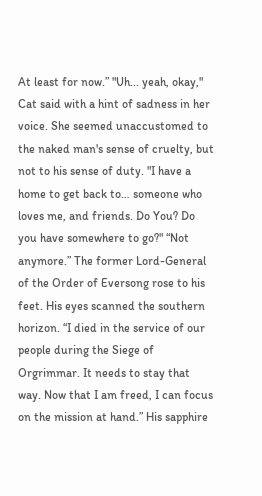At least for now.” "Uh... yeah, okay," Cat said with a hint of sadness in her voice. She seemed unaccustomed to the naked man's sense of cruelty, but not to his sense of duty. "I have a home to get back to… someone who loves me, and friends. Do You? Do you have somewhere to go?" “Not anymore.” The former Lord-General of the Order of Eversong rose to his feet. His eyes scanned the southern horizon. “I died in the service of our people during the Siege of Orgrimmar. It needs to stay that way. Now that I am freed, I can focus on the mission at hand.” His sapphire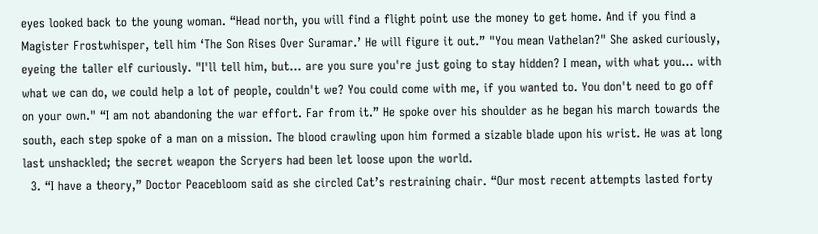eyes looked back to the young woman. “Head north, you will find a flight point use the money to get home. And if you find a Magister Frostwhisper, tell him ‘The Son Rises Over Suramar.’ He will figure it out.” "You mean Vathelan?" She asked curiously, eyeing the taller elf curiously. "I'll tell him, but... are you sure you're just going to stay hidden? I mean, with what you... with what we can do, we could help a lot of people, couldn't we? You could come with me, if you wanted to. You don't need to go off on your own." “I am not abandoning the war effort. Far from it.” He spoke over his shoulder as he began his march towards the south, each step spoke of a man on a mission. The blood crawling upon him formed a sizable blade upon his wrist. He was at long last unshackled; the secret weapon the Scryers had been let loose upon the world.
  3. “I have a theory,” Doctor Peacebloom said as she circled Cat’s restraining chair. “Our most recent attempts lasted forty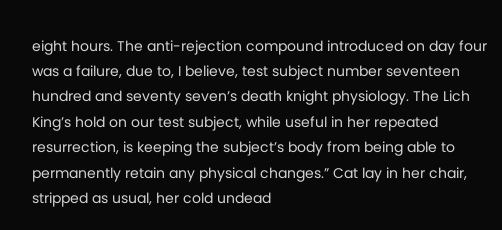eight hours. The anti-rejection compound introduced on day four was a failure, due to, I believe, test subject number seventeen hundred and seventy seven’s death knight physiology. The Lich King’s hold on our test subject, while useful in her repeated resurrection, is keeping the subject’s body from being able to permanently retain any physical changes.” Cat lay in her chair, stripped as usual, her cold undead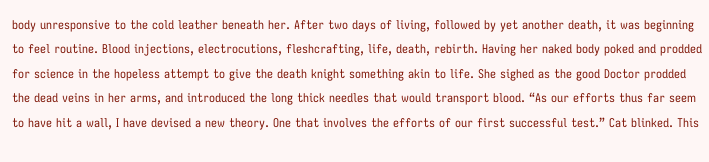body unresponsive to the cold leather beneath her. After two days of living, followed by yet another death, it was beginning to feel routine. Blood injections, electrocutions, fleshcrafting, life, death, rebirth. Having her naked body poked and prodded for science in the hopeless attempt to give the death knight something akin to life. She sighed as the good Doctor prodded the dead veins in her arms, and introduced the long thick needles that would transport blood. “As our efforts thus far seem to have hit a wall, I have devised a new theory. One that involves the efforts of our first successful test.” Cat blinked. This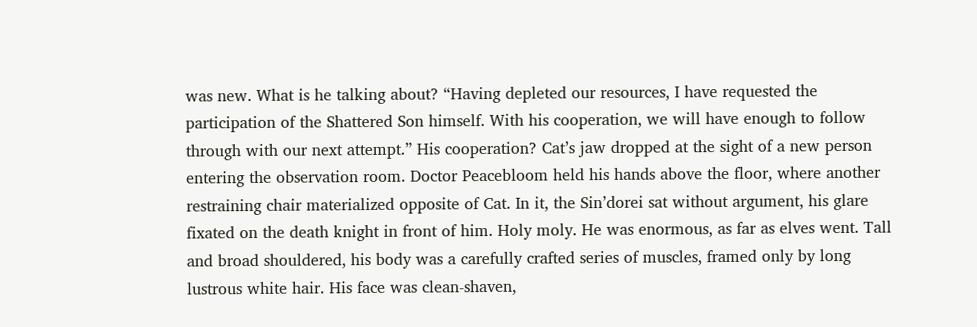was new. What is he talking about? “Having depleted our resources, I have requested the participation of the Shattered Son himself. With his cooperation, we will have enough to follow through with our next attempt.” His cooperation? Cat’s jaw dropped at the sight of a new person entering the observation room. Doctor Peacebloom held his hands above the floor, where another restraining chair materialized opposite of Cat. In it, the Sin’dorei sat without argument, his glare fixated on the death knight in front of him. Holy moly. He was enormous, as far as elves went. Tall and broad shouldered, his body was a carefully crafted series of muscles, framed only by long lustrous white hair. His face was clean-shaven,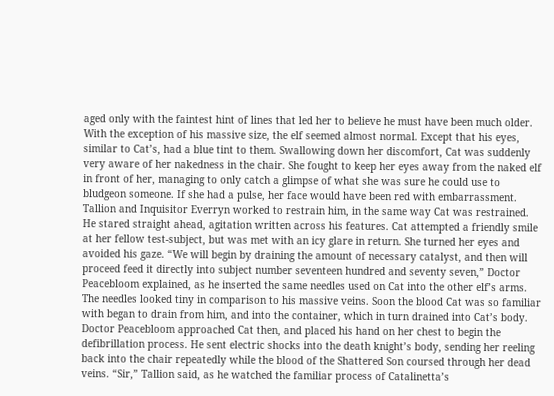aged only with the faintest hint of lines that led her to believe he must have been much older. With the exception of his massive size, the elf seemed almost normal. Except that his eyes, similar to Cat’s, had a blue tint to them. Swallowing down her discomfort, Cat was suddenly very aware of her nakedness in the chair. She fought to keep her eyes away from the naked elf in front of her, managing to only catch a glimpse of what she was sure he could use to bludgeon someone. If she had a pulse, her face would have been red with embarrassment. Tallion and Inquisitor Everryn worked to restrain him, in the same way Cat was restrained. He stared straight ahead, agitation written across his features. Cat attempted a friendly smile at her fellow test-subject, but was met with an icy glare in return. She turned her eyes and avoided his gaze. “We will begin by draining the amount of necessary catalyst, and then will proceed feed it directly into subject number seventeen hundred and seventy seven,” Doctor Peacebloom explained, as he inserted the same needles used on Cat into the other elf’s arms. The needles looked tiny in comparison to his massive veins. Soon the blood Cat was so familiar with began to drain from him, and into the container, which in turn drained into Cat’s body. Doctor Peacebloom approached Cat then, and placed his hand on her chest to begin the defibrillation process. He sent electric shocks into the death knight’s body, sending her reeling back into the chair repeatedly while the blood of the Shattered Son coursed through her dead veins. “Sir,” Tallion said, as he watched the familiar process of Catalinetta’s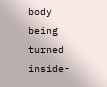body being turned inside-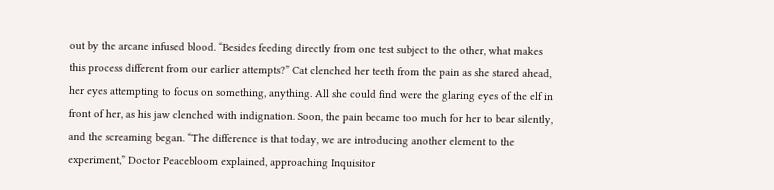out by the arcane infused blood. “Besides feeding directly from one test subject to the other, what makes this process different from our earlier attempts?” Cat clenched her teeth from the pain as she stared ahead, her eyes attempting to focus on something, anything. All she could find were the glaring eyes of the elf in front of her, as his jaw clenched with indignation. Soon, the pain became too much for her to bear silently, and the screaming began. “The difference is that today, we are introducing another element to the experiment,” Doctor Peacebloom explained, approaching Inquisitor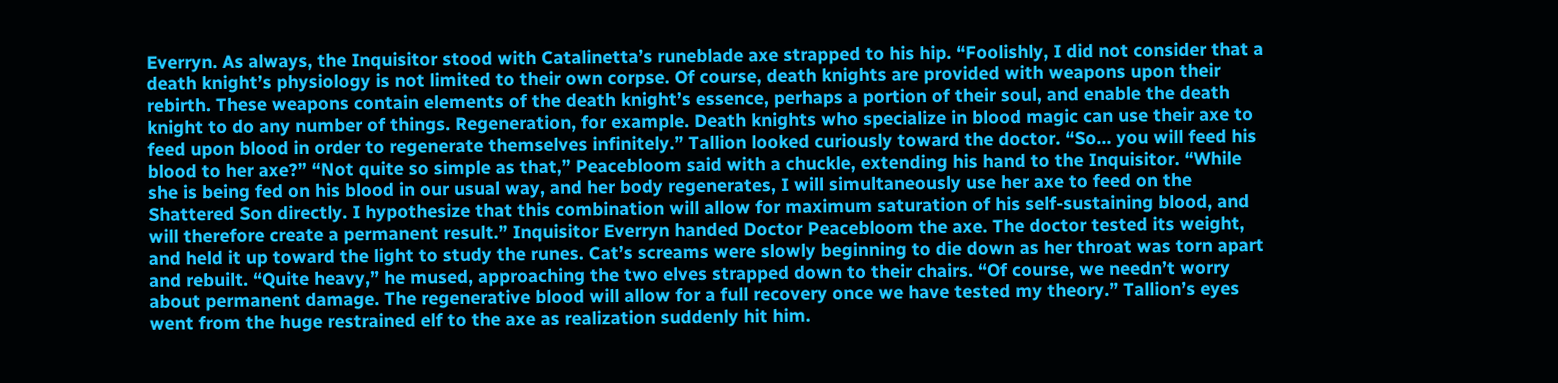Everryn. As always, the Inquisitor stood with Catalinetta’s runeblade axe strapped to his hip. “Foolishly, I did not consider that a death knight’s physiology is not limited to their own corpse. Of course, death knights are provided with weapons upon their rebirth. These weapons contain elements of the death knight’s essence, perhaps a portion of their soul, and enable the death knight to do any number of things. Regeneration, for example. Death knights who specialize in blood magic can use their axe to feed upon blood in order to regenerate themselves infinitely.” Tallion looked curiously toward the doctor. “So… you will feed his blood to her axe?” “Not quite so simple as that,” Peacebloom said with a chuckle, extending his hand to the Inquisitor. “While she is being fed on his blood in our usual way, and her body regenerates, I will simultaneously use her axe to feed on the Shattered Son directly. I hypothesize that this combination will allow for maximum saturation of his self-sustaining blood, and will therefore create a permanent result.” Inquisitor Everryn handed Doctor Peacebloom the axe. The doctor tested its weight, and held it up toward the light to study the runes. Cat’s screams were slowly beginning to die down as her throat was torn apart and rebuilt. “Quite heavy,” he mused, approaching the two elves strapped down to their chairs. “Of course, we needn’t worry about permanent damage. The regenerative blood will allow for a full recovery once we have tested my theory.” Tallion’s eyes went from the huge restrained elf to the axe as realization suddenly hit him.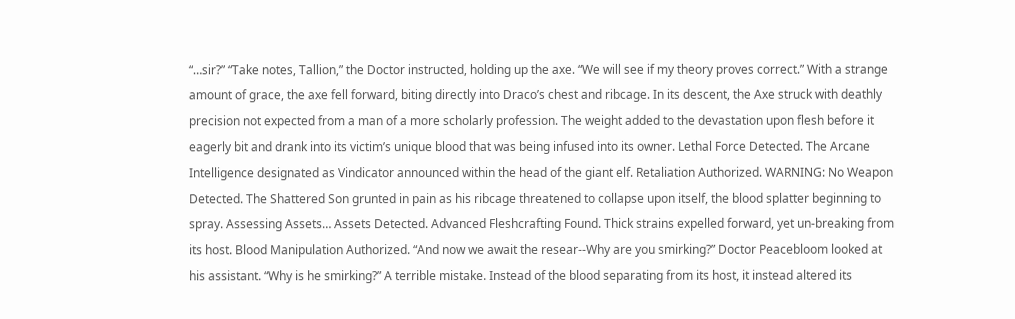“…sir?” “Take notes, Tallion,” the Doctor instructed, holding up the axe. “We will see if my theory proves correct.” With a strange amount of grace, the axe fell forward, biting directly into Draco’s chest and ribcage. In its descent, the Axe struck with deathly precision not expected from a man of a more scholarly profession. The weight added to the devastation upon flesh before it eagerly bit and drank into its victim’s unique blood that was being infused into its owner. Lethal Force Detected. The Arcane Intelligence designated as Vindicator announced within the head of the giant elf. Retaliation Authorized. WARNING: No Weapon Detected. The Shattered Son grunted in pain as his ribcage threatened to collapse upon itself, the blood splatter beginning to spray. Assessing Assets… Assets Detected. Advanced Fleshcrafting Found. Thick strains expelled forward, yet un-breaking from its host. Blood Manipulation Authorized. “And now we await the resear--Why are you smirking?” Doctor Peacebloom looked at his assistant. “Why is he smirking?” A terrible mistake. Instead of the blood separating from its host, it instead altered its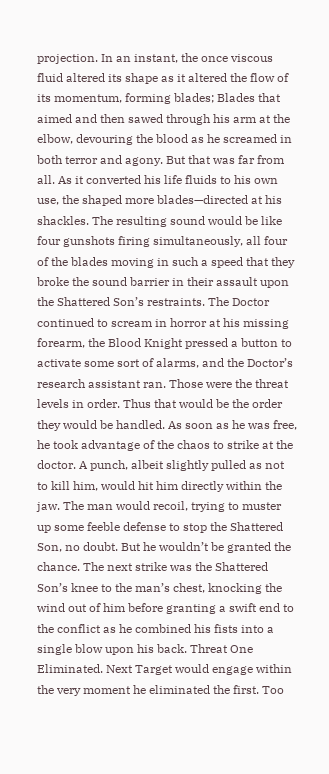projection. In an instant, the once viscous fluid altered its shape as it altered the flow of its momentum, forming blades; Blades that aimed and then sawed through his arm at the elbow, devouring the blood as he screamed in both terror and agony. But that was far from all. As it converted his life fluids to his own use, the shaped more blades—directed at his shackles. The resulting sound would be like four gunshots firing simultaneously, all four of the blades moving in such a speed that they broke the sound barrier in their assault upon the Shattered Son’s restraints. The Doctor continued to scream in horror at his missing forearm, the Blood Knight pressed a button to activate some sort of alarms, and the Doctor’s research assistant ran. Those were the threat levels in order. Thus that would be the order they would be handled. As soon as he was free, he took advantage of the chaos to strike at the doctor. A punch, albeit slightly pulled as not to kill him, would hit him directly within the jaw. The man would recoil, trying to muster up some feeble defense to stop the Shattered Son, no doubt. But he wouldn’t be granted the chance. The next strike was the Shattered Son’s knee to the man’s chest, knocking the wind out of him before granting a swift end to the conflict as he combined his fists into a single blow upon his back. Threat One Eliminated. Next Target would engage within the very moment he eliminated the first. Too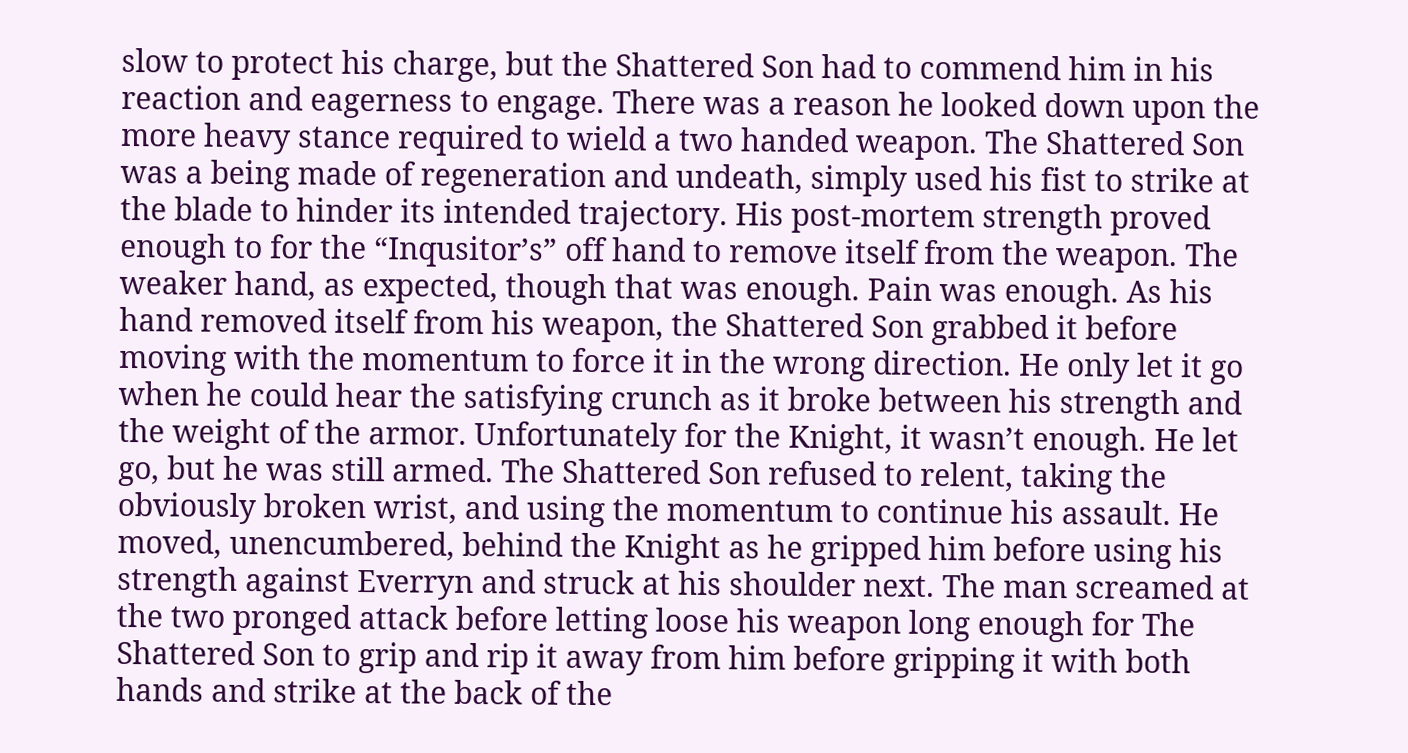slow to protect his charge, but the Shattered Son had to commend him in his reaction and eagerness to engage. There was a reason he looked down upon the more heavy stance required to wield a two handed weapon. The Shattered Son was a being made of regeneration and undeath, simply used his fist to strike at the blade to hinder its intended trajectory. His post-mortem strength proved enough to for the “Inqusitor’s” off hand to remove itself from the weapon. The weaker hand, as expected, though that was enough. Pain was enough. As his hand removed itself from his weapon, the Shattered Son grabbed it before moving with the momentum to force it in the wrong direction. He only let it go when he could hear the satisfying crunch as it broke between his strength and the weight of the armor. Unfortunately for the Knight, it wasn’t enough. He let go, but he was still armed. The Shattered Son refused to relent, taking the obviously broken wrist, and using the momentum to continue his assault. He moved, unencumbered, behind the Knight as he gripped him before using his strength against Everryn and struck at his shoulder next. The man screamed at the two pronged attack before letting loose his weapon long enough for The Shattered Son to grip and rip it away from him before gripping it with both hands and strike at the back of the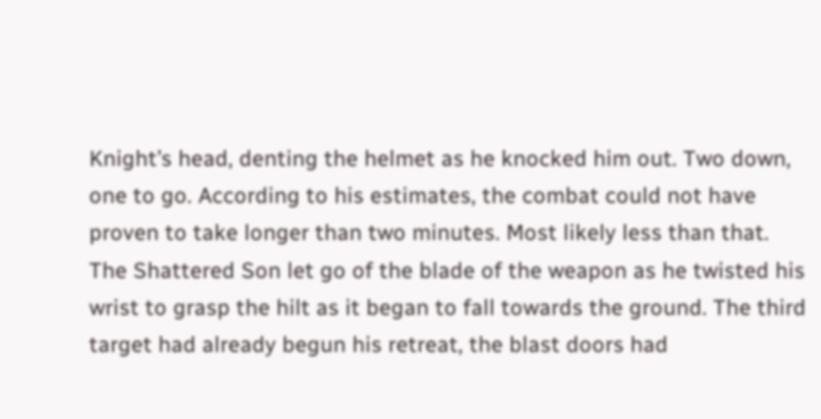Knight’s head, denting the helmet as he knocked him out. Two down, one to go. According to his estimates, the combat could not have proven to take longer than two minutes. Most likely less than that. The Shattered Son let go of the blade of the weapon as he twisted his wrist to grasp the hilt as it began to fall towards the ground. The third target had already begun his retreat, the blast doors had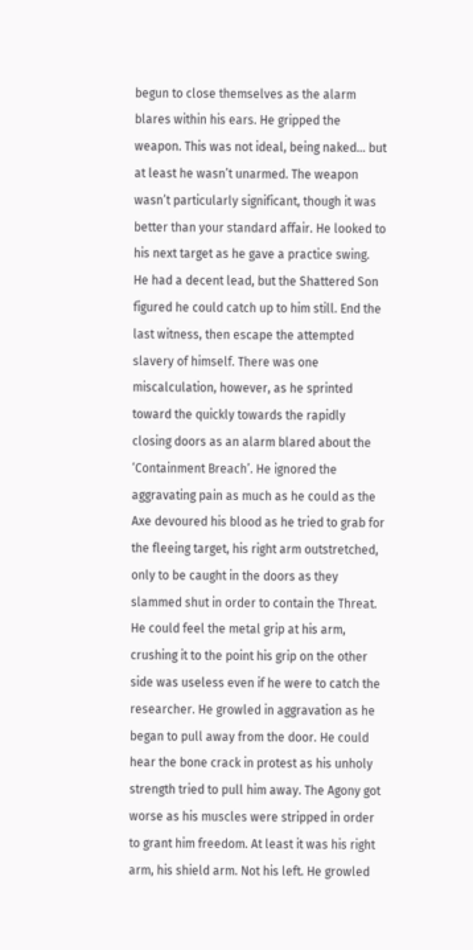begun to close themselves as the alarm blares within his ears. He gripped the weapon. This was not ideal, being naked… but at least he wasn’t unarmed. The weapon wasn’t particularly significant, though it was better than your standard affair. He looked to his next target as he gave a practice swing. He had a decent lead, but the Shattered Son figured he could catch up to him still. End the last witness, then escape the attempted slavery of himself. There was one miscalculation, however, as he sprinted toward the quickly towards the rapidly closing doors as an alarm blared about the ‘Containment Breach’. He ignored the aggravating pain as much as he could as the Axe devoured his blood as he tried to grab for the fleeing target, his right arm outstretched, only to be caught in the doors as they slammed shut in order to contain the Threat. He could feel the metal grip at his arm, crushing it to the point his grip on the other side was useless even if he were to catch the researcher. He growled in aggravation as he began to pull away from the door. He could hear the bone crack in protest as his unholy strength tried to pull him away. The Agony got worse as his muscles were stripped in order to grant him freedom. At least it was his right arm, his shield arm. Not his left. He growled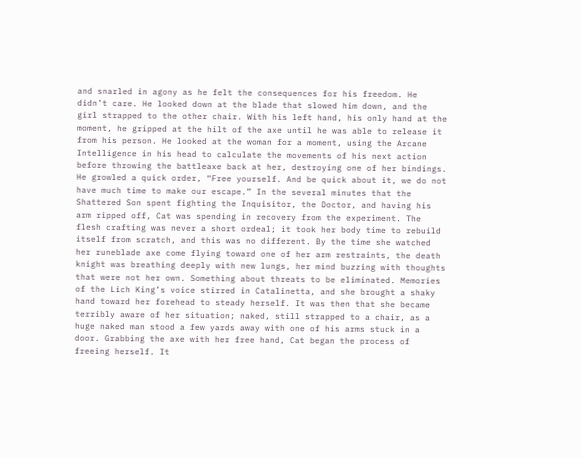and snarled in agony as he felt the consequences for his freedom. He didn’t care. He looked down at the blade that slowed him down, and the girl strapped to the other chair. With his left hand, his only hand at the moment, he gripped at the hilt of the axe until he was able to release it from his person. He looked at the woman for a moment, using the Arcane Intelligence in his head to calculate the movements of his next action before throwing the battleaxe back at her, destroying one of her bindings. He growled a quick order, “Free yourself. And be quick about it, we do not have much time to make our escape.” In the several minutes that the Shattered Son spent fighting the Inquisitor, the Doctor, and having his arm ripped off, Cat was spending in recovery from the experiment. The flesh crafting was never a short ordeal; it took her body time to rebuild itself from scratch, and this was no different. By the time she watched her runeblade axe come flying toward one of her arm restraints, the death knight was breathing deeply with new lungs, her mind buzzing with thoughts that were not her own. Something about threats to be eliminated. Memories of the Lich King’s voice stirred in Catalinetta, and she brought a shaky hand toward her forehead to steady herself. It was then that she became terribly aware of her situation; naked, still strapped to a chair, as a huge naked man stood a few yards away with one of his arms stuck in a door. Grabbing the axe with her free hand, Cat began the process of freeing herself. It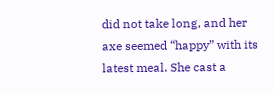did not take long, and her axe seemed “happy” with its latest meal. She cast a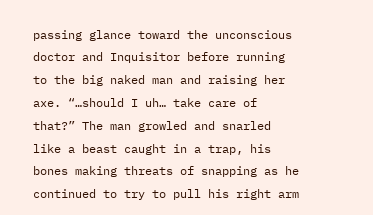passing glance toward the unconscious doctor and Inquisitor before running to the big naked man and raising her axe. “…should I uh… take care of that?” The man growled and snarled like a beast caught in a trap, his bones making threats of snapping as he continued to try to pull his right arm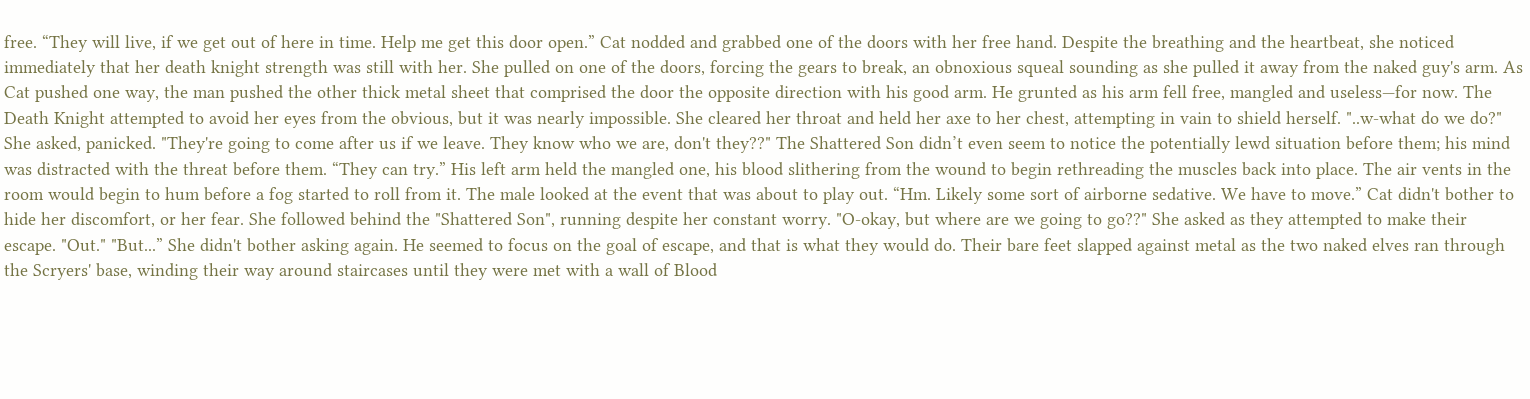free. “They will live, if we get out of here in time. Help me get this door open.” Cat nodded and grabbed one of the doors with her free hand. Despite the breathing and the heartbeat, she noticed immediately that her death knight strength was still with her. She pulled on one of the doors, forcing the gears to break, an obnoxious squeal sounding as she pulled it away from the naked guy's arm. As Cat pushed one way, the man pushed the other thick metal sheet that comprised the door the opposite direction with his good arm. He grunted as his arm fell free, mangled and useless—for now. The Death Knight attempted to avoid her eyes from the obvious, but it was nearly impossible. She cleared her throat and held her axe to her chest, attempting in vain to shield herself. "..w-what do we do?" She asked, panicked. "They're going to come after us if we leave. They know who we are, don't they??" The Shattered Son didn’t even seem to notice the potentially lewd situation before them; his mind was distracted with the threat before them. “They can try.” His left arm held the mangled one, his blood slithering from the wound to begin rethreading the muscles back into place. The air vents in the room would begin to hum before a fog started to roll from it. The male looked at the event that was about to play out. “Hm. Likely some sort of airborne sedative. We have to move.” Cat didn't bother to hide her discomfort, or her fear. She followed behind the "Shattered Son", running despite her constant worry. "O-okay, but where are we going to go??" She asked as they attempted to make their escape. "Out." "But...” She didn't bother asking again. He seemed to focus on the goal of escape, and that is what they would do. Their bare feet slapped against metal as the two naked elves ran through the Scryers' base, winding their way around staircases until they were met with a wall of Blood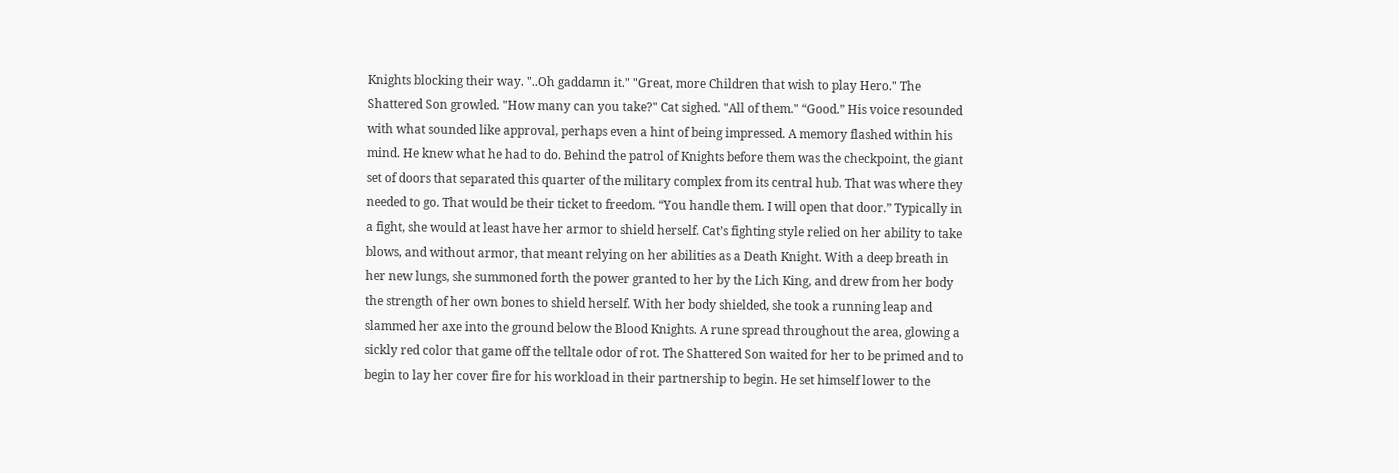Knights blocking their way. "..Oh gaddamn it." "Great, more Children that wish to play Hero." The Shattered Son growled. "How many can you take?" Cat sighed. "All of them." “Good.” His voice resounded with what sounded like approval, perhaps even a hint of being impressed. A memory flashed within his mind. He knew what he had to do. Behind the patrol of Knights before them was the checkpoint, the giant set of doors that separated this quarter of the military complex from its central hub. That was where they needed to go. That would be their ticket to freedom. “You handle them. I will open that door.” Typically in a fight, she would at least have her armor to shield herself. Cat’s fighting style relied on her ability to take blows, and without armor, that meant relying on her abilities as a Death Knight. With a deep breath in her new lungs, she summoned forth the power granted to her by the Lich King, and drew from her body the strength of her own bones to shield herself. With her body shielded, she took a running leap and slammed her axe into the ground below the Blood Knights. A rune spread throughout the area, glowing a sickly red color that game off the telltale odor of rot. The Shattered Son waited for her to be primed and to begin to lay her cover fire for his workload in their partnership to begin. He set himself lower to the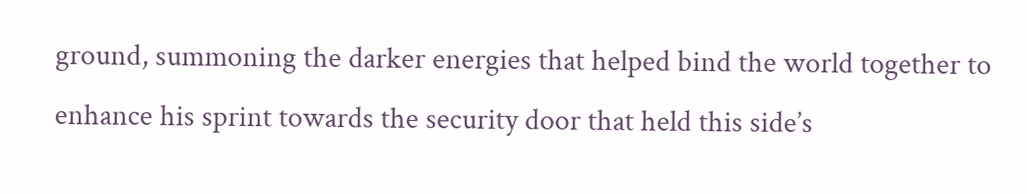ground, summoning the darker energies that helped bind the world together to enhance his sprint towards the security door that held this side’s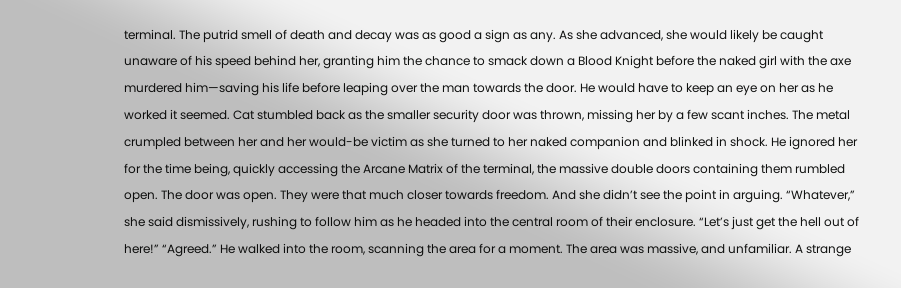terminal. The putrid smell of death and decay was as good a sign as any. As she advanced, she would likely be caught unaware of his speed behind her, granting him the chance to smack down a Blood Knight before the naked girl with the axe murdered him—saving his life before leaping over the man towards the door. He would have to keep an eye on her as he worked it seemed. Cat stumbled back as the smaller security door was thrown, missing her by a few scant inches. The metal crumpled between her and her would-be victim as she turned to her naked companion and blinked in shock. He ignored her for the time being, quickly accessing the Arcane Matrix of the terminal, the massive double doors containing them rumbled open. The door was open. They were that much closer towards freedom. And she didn’t see the point in arguing. “Whatever,” she said dismissively, rushing to follow him as he headed into the central room of their enclosure. “Let’s just get the hell out of here!” “Agreed.” He walked into the room, scanning the area for a moment. The area was massive, and unfamiliar. A strange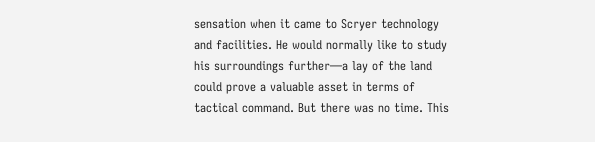sensation when it came to Scryer technology and facilities. He would normally like to study his surroundings further—a lay of the land could prove a valuable asset in terms of tactical command. But there was no time. This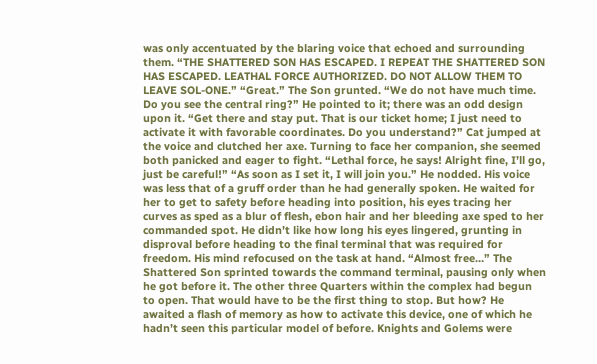was only accentuated by the blaring voice that echoed and surrounding them. “THE SHATTERED SON HAS ESCAPED. I REPEAT THE SHATTERED SON HAS ESCAPED. LEATHAL FORCE AUTHORIZED. DO NOT ALLOW THEM TO LEAVE SOL-ONE.” “Great.” The Son grunted. “We do not have much time. Do you see the central ring?” He pointed to it; there was an odd design upon it. “Get there and stay put. That is our ticket home; I just need to activate it with favorable coordinates. Do you understand?” Cat jumped at the voice and clutched her axe. Turning to face her companion, she seemed both panicked and eager to fight. “Lethal force, he says! Alright fine, I’ll go, just be careful!” “As soon as I set it, I will join you.” He nodded. His voice was less that of a gruff order than he had generally spoken. He waited for her to get to safety before heading into position, his eyes tracing her curves as sped as a blur of flesh, ebon hair and her bleeding axe sped to her commanded spot. He didn’t like how long his eyes lingered, grunting in disproval before heading to the final terminal that was required for freedom. His mind refocused on the task at hand. “Almost free…” The Shattered Son sprinted towards the command terminal, pausing only when he got before it. The other three Quarters within the complex had begun to open. That would have to be the first thing to stop. But how? He awaited a flash of memory as how to activate this device, one of which he hadn’t seen this particular model of before. Knights and Golems were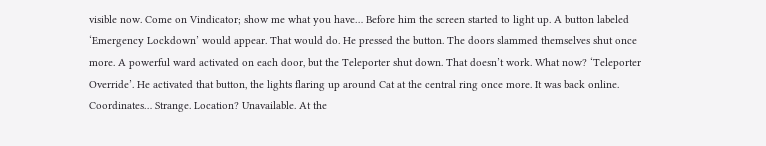visible now. Come on Vindicator; show me what you have… Before him the screen started to light up. A button labeled ‘Emergency Lockdown’ would appear. That would do. He pressed the button. The doors slammed themselves shut once more. A powerful ward activated on each door, but the Teleporter shut down. That doesn’t work. What now? ‘Teleporter Override’. He activated that button, the lights flaring up around Cat at the central ring once more. It was back online. Coordinates… Strange. Location? Unavailable. At the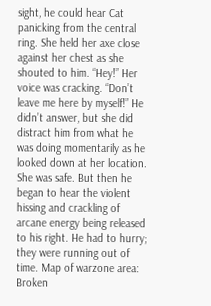sight, he could hear Cat panicking from the central ring. She held her axe close against her chest as she shouted to him. “Hey!” Her voice was cracking. “Don’t leave me here by myself!” He didn’t answer, but she did distract him from what he was doing momentarily as he looked down at her location. She was safe. But then he began to hear the violent hissing and crackling of arcane energy being released to his right. He had to hurry; they were running out of time. Map of warzone area: Broken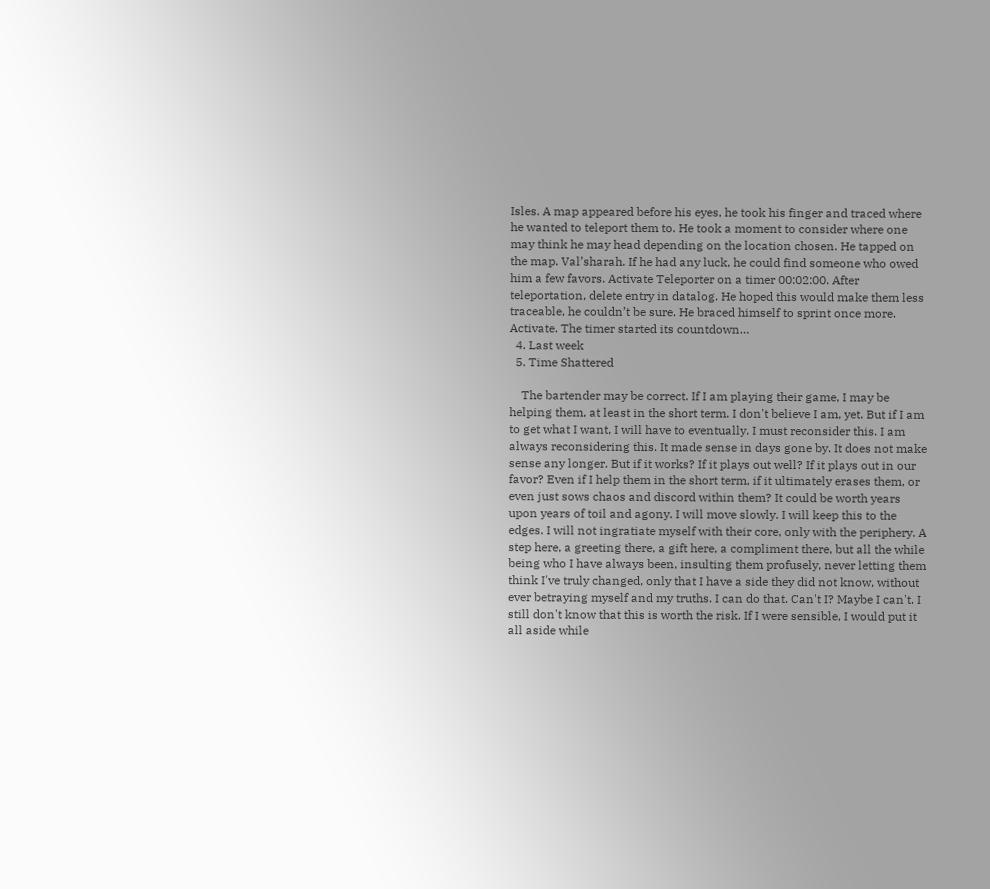Isles. A map appeared before his eyes, he took his finger and traced where he wanted to teleport them to. He took a moment to consider where one may think he may head depending on the location chosen. He tapped on the map. Val’sharah. If he had any luck, he could find someone who owed him a few favors. Activate Teleporter on a timer 00:02:00. After teleportation, delete entry in datalog. He hoped this would make them less traceable, he couldn’t be sure. He braced himself to sprint once more. Activate. The timer started its countdown…
  4. Last week
  5. Time Shattered

    The bartender may be correct. If I am playing their game, I may be helping them, at least in the short term. I don't believe I am, yet. But if I am to get what I want, I will have to eventually. I must reconsider this. I am always reconsidering this. It made sense in days gone by. It does not make sense any longer. But if it works? If it plays out well? If it plays out in our favor? Even if I help them in the short term, if it ultimately erases them, or even just sows chaos and discord within them? It could be worth years upon years of toil and agony. I will move slowly. I will keep this to the edges. I will not ingratiate myself with their core, only with the periphery. A step here, a greeting there, a gift here, a compliment there, but all the while being who I have always been, insulting them profusely, never letting them think I've truly changed, only that I have a side they did not know, without ever betraying myself and my truths. I can do that. Can't I? Maybe I can't. I still don't know that this is worth the risk. If I were sensible, I would put it all aside while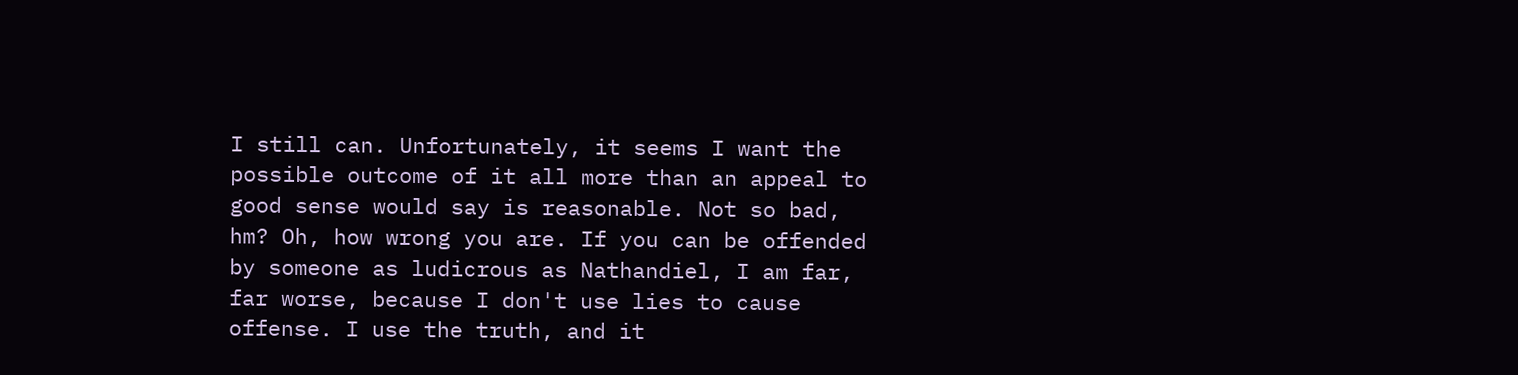I still can. Unfortunately, it seems I want the possible outcome of it all more than an appeal to good sense would say is reasonable. Not so bad, hm? Oh, how wrong you are. If you can be offended by someone as ludicrous as Nathandiel, I am far, far worse, because I don't use lies to cause offense. I use the truth, and it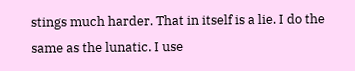stings much harder. That in itself is a lie. I do the same as the lunatic. I use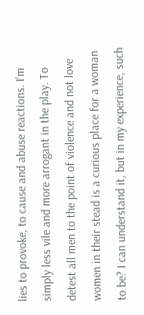lies to provoke, to cause and abuse reactions. I'm simply less vile and more arrogant in the play. To detest all men to the point of violence and not love women in their stead is a curious place for a woman to be? I can understand it, but in my experience, such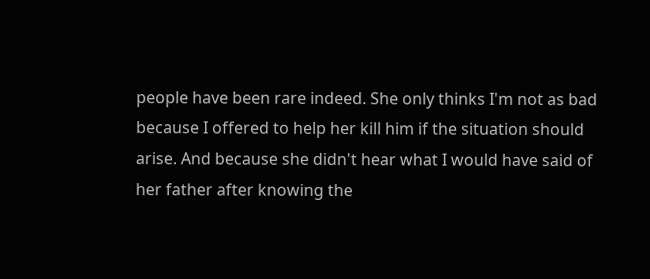people have been rare indeed. She only thinks I'm not as bad because I offered to help her kill him if the situation should arise. And because she didn't hear what I would have said of her father after knowing the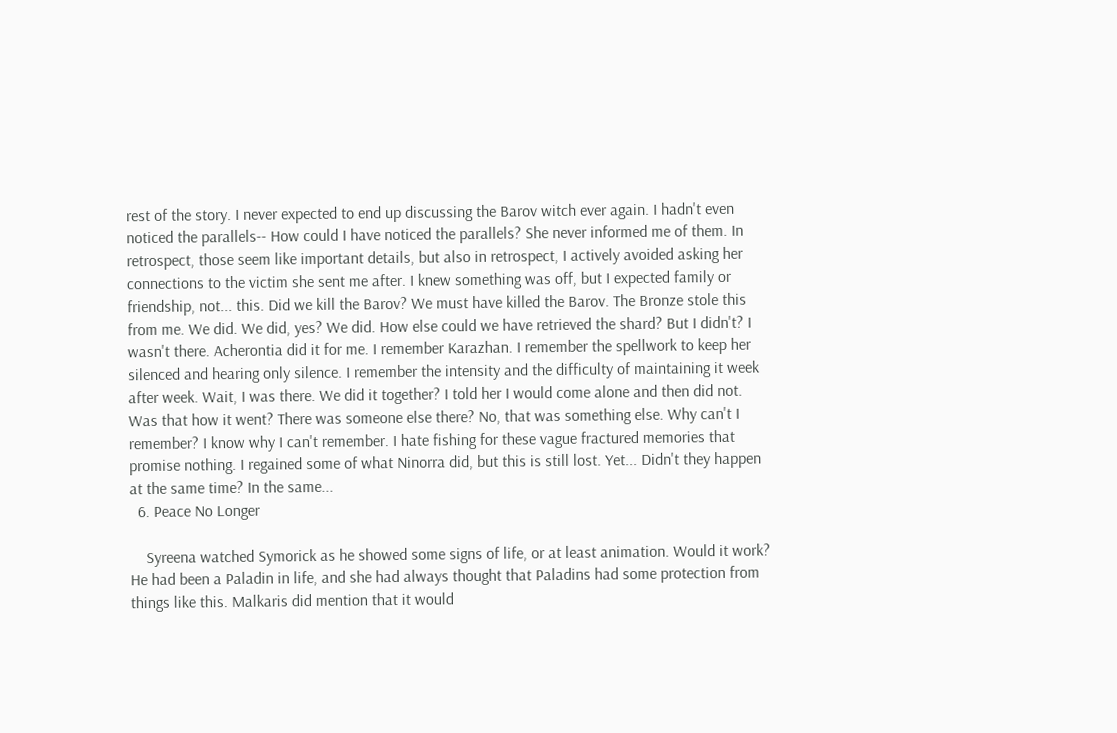rest of the story. I never expected to end up discussing the Barov witch ever again. I hadn't even noticed the parallels-- How could I have noticed the parallels? She never informed me of them. In retrospect, those seem like important details, but also in retrospect, I actively avoided asking her connections to the victim she sent me after. I knew something was off, but I expected family or friendship, not... this. Did we kill the Barov? We must have killed the Barov. The Bronze stole this from me. We did. We did, yes? We did. How else could we have retrieved the shard? But I didn't? I wasn't there. Acherontia did it for me. I remember Karazhan. I remember the spellwork to keep her silenced and hearing only silence. I remember the intensity and the difficulty of maintaining it week after week. Wait, I was there. We did it together? I told her I would come alone and then did not. Was that how it went? There was someone else there? No, that was something else. Why can't I remember? I know why I can't remember. I hate fishing for these vague fractured memories that promise nothing. I regained some of what Ninorra did, but this is still lost. Yet... Didn't they happen at the same time? In the same...
  6. Peace No Longer

    Syreena watched Symorick as he showed some signs of life, or at least animation. Would it work? He had been a Paladin in life, and she had always thought that Paladins had some protection from things like this. Malkaris did mention that it would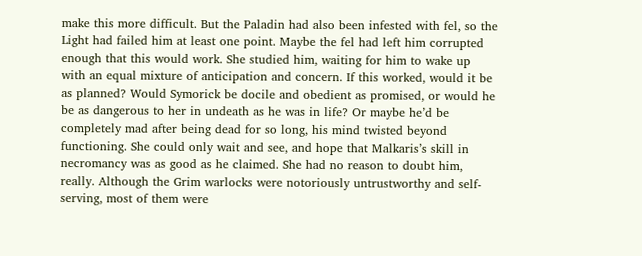make this more difficult. But the Paladin had also been infested with fel, so the Light had failed him at least one point. Maybe the fel had left him corrupted enough that this would work. She studied him, waiting for him to wake up with an equal mixture of anticipation and concern. If this worked, would it be as planned? Would Symorick be docile and obedient as promised, or would he be as dangerous to her in undeath as he was in life? Or maybe he’d be completely mad after being dead for so long, his mind twisted beyond functioning. She could only wait and see, and hope that Malkaris’s skill in necromancy was as good as he claimed. She had no reason to doubt him, really. Although the Grim warlocks were notoriously untrustworthy and self-serving, most of them were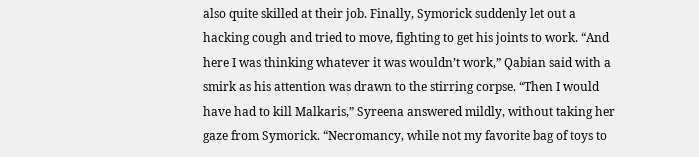also quite skilled at their job. Finally, Symorick suddenly let out a hacking cough and tried to move, fighting to get his joints to work. “And here I was thinking whatever it was wouldn’t work,” Qabian said with a smirk as his attention was drawn to the stirring corpse. “Then I would have had to kill Malkaris,” Syreena answered mildly, without taking her gaze from Symorick. “Necromancy, while not my favorite bag of toys to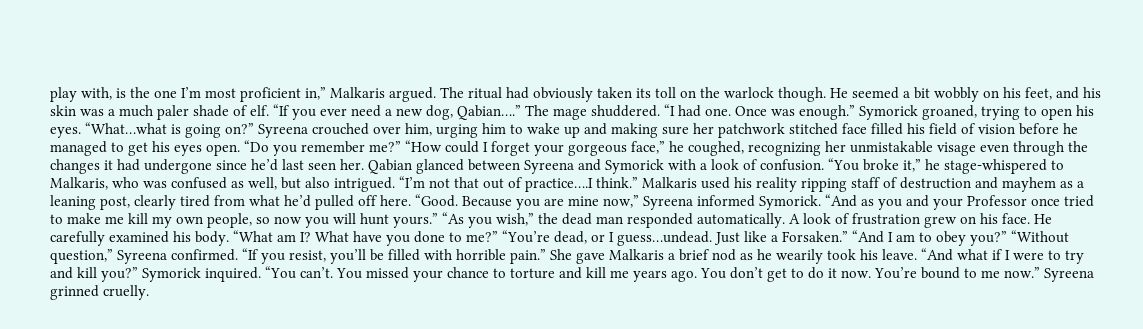play with, is the one I’m most proficient in,” Malkaris argued. The ritual had obviously taken its toll on the warlock though. He seemed a bit wobbly on his feet, and his skin was a much paler shade of elf. “If you ever need a new dog, Qabian….” The mage shuddered. “I had one. Once was enough.” Symorick groaned, trying to open his eyes. “What…what is going on?” Syreena crouched over him, urging him to wake up and making sure her patchwork stitched face filled his field of vision before he managed to get his eyes open. “Do you remember me?” “How could I forget your gorgeous face,” he coughed, recognizing her unmistakable visage even through the changes it had undergone since he’d last seen her. Qabian glanced between Syreena and Symorick with a look of confusion. “You broke it,” he stage-whispered to Malkaris, who was confused as well, but also intrigued. “I’m not that out of practice….I think.” Malkaris used his reality ripping staff of destruction and mayhem as a leaning post, clearly tired from what he’d pulled off here. “Good. Because you are mine now,” Syreena informed Symorick. “And as you and your Professor once tried to make me kill my own people, so now you will hunt yours.” “As you wish,” the dead man responded automatically. A look of frustration grew on his face. He carefully examined his body. “What am I? What have you done to me?” “You’re dead, or I guess…undead. Just like a Forsaken.” “And I am to obey you?” “Without question,” Syreena confirmed. “If you resist, you’ll be filled with horrible pain.” She gave Malkaris a brief nod as he wearily took his leave. “And what if I were to try and kill you?” Symorick inquired. “You can’t. You missed your chance to torture and kill me years ago. You don’t get to do it now. You’re bound to me now.” Syreena grinned cruelly.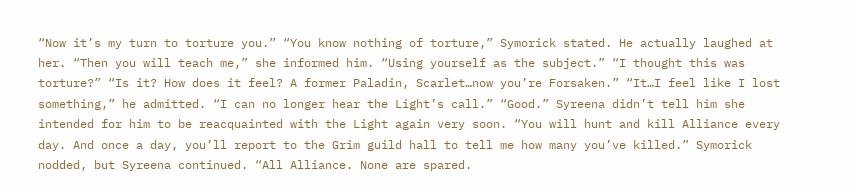“Now it’s my turn to torture you.” “You know nothing of torture,” Symorick stated. He actually laughed at her. “Then you will teach me,” she informed him. “Using yourself as the subject.” “I thought this was torture?” “Is it? How does it feel? A former Paladin, Scarlet…now you’re Forsaken.” “It…I feel like I lost something,” he admitted. “I can no longer hear the Light’s call.” “Good.” Syreena didn’t tell him she intended for him to be reacquainted with the Light again very soon. “You will hunt and kill Alliance every day. And once a day, you’ll report to the Grim guild hall to tell me how many you’ve killed.” Symorick nodded, but Syreena continued. “All Alliance. None are spared.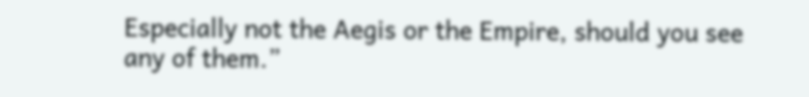Especially not the Aegis or the Empire, should you see any of them.”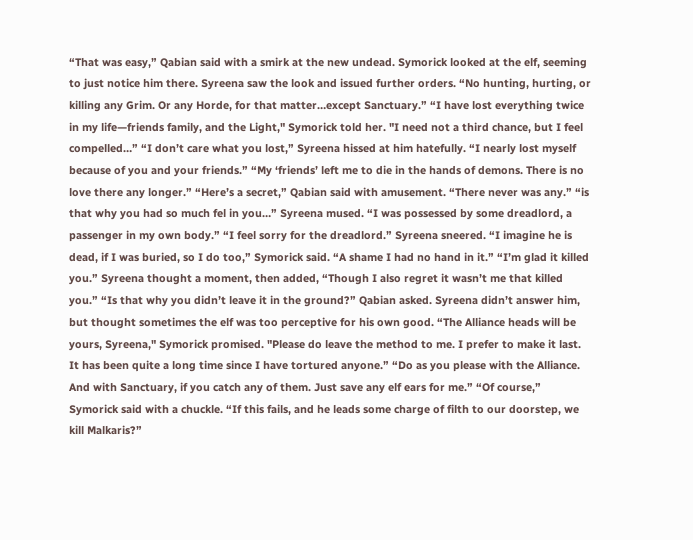“That was easy,” Qabian said with a smirk at the new undead. Symorick looked at the elf, seeming to just notice him there. Syreena saw the look and issued further orders. “No hunting, hurting, or killing any Grim. Or any Horde, for that matter…except Sanctuary.” “I have lost everything twice in my life—friends family, and the Light," Symorick told her. "I need not a third chance, but I feel compelled…” “I don’t care what you lost,” Syreena hissed at him hatefully. “I nearly lost myself because of you and your friends.” “My ‘friends’ left me to die in the hands of demons. There is no love there any longer.” “Here’s a secret,” Qabian said with amusement. “There never was any.” “is that why you had so much fel in you…” Syreena mused. “I was possessed by some dreadlord, a passenger in my own body.” “I feel sorry for the dreadlord.” Syreena sneered. “I imagine he is dead, if I was buried, so I do too,” Symorick said. “A shame I had no hand in it.” “I’m glad it killed you.” Syreena thought a moment, then added, “Though I also regret it wasn’t me that killed you.” “Is that why you didn’t leave it in the ground?” Qabian asked. Syreena didn’t answer him, but thought sometimes the elf was too perceptive for his own good. “The Alliance heads will be yours, Syreena," Symorick promised. "Please do leave the method to me. I prefer to make it last. It has been quite a long time since I have tortured anyone.” “Do as you please with the Alliance. And with Sanctuary, if you catch any of them. Just save any elf ears for me.” “Of course,” Symorick said with a chuckle. “If this fails, and he leads some charge of filth to our doorstep, we kill Malkaris?”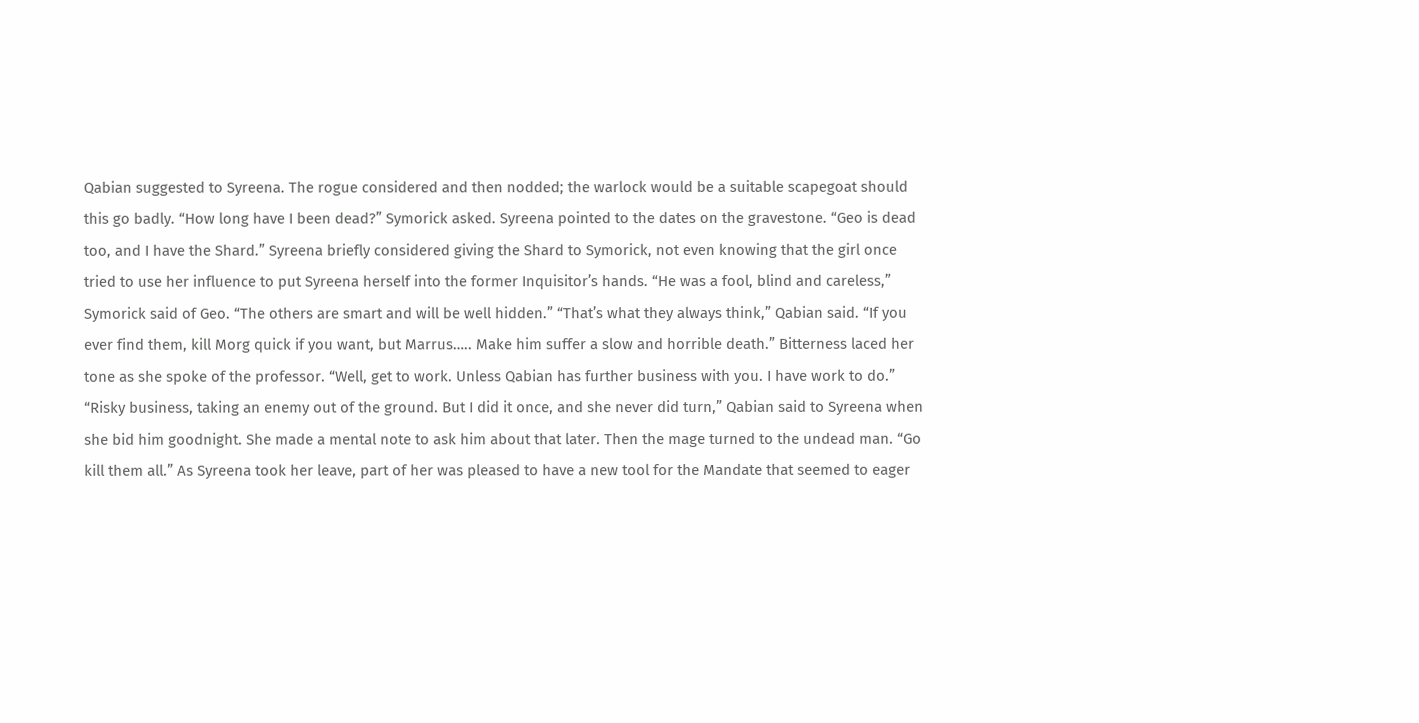Qabian suggested to Syreena. The rogue considered and then nodded; the warlock would be a suitable scapegoat should this go badly. “How long have I been dead?” Symorick asked. Syreena pointed to the dates on the gravestone. “Geo is dead too, and I have the Shard.” Syreena briefly considered giving the Shard to Symorick, not even knowing that the girl once tried to use her influence to put Syreena herself into the former Inquisitor’s hands. “He was a fool, blind and careless,” Symorick said of Geo. “The others are smart and will be well hidden.” “That’s what they always think,” Qabian said. “If you ever find them, kill Morg quick if you want, but Marrus….. Make him suffer a slow and horrible death.” Bitterness laced her tone as she spoke of the professor. “Well, get to work. Unless Qabian has further business with you. I have work to do.” “Risky business, taking an enemy out of the ground. But I did it once, and she never did turn,” Qabian said to Syreena when she bid him goodnight. She made a mental note to ask him about that later. Then the mage turned to the undead man. “Go kill them all.” As Syreena took her leave, part of her was pleased to have a new tool for the Mandate that seemed to eager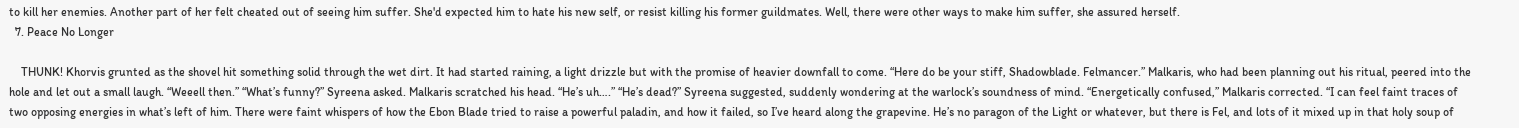to kill her enemies. Another part of her felt cheated out of seeing him suffer. She'd expected him to hate his new self, or resist killing his former guildmates. Well, there were other ways to make him suffer, she assured herself.
  7. Peace No Longer

    THUNK! Khorvis grunted as the shovel hit something solid through the wet dirt. It had started raining, a light drizzle but with the promise of heavier downfall to come. “Here do be your stiff, Shadowblade. Felmancer.” Malkaris, who had been planning out his ritual, peered into the hole and let out a small laugh. “Weeell then.” “What’s funny?” Syreena asked. Malkaris scratched his head. “He’s uh….” “He’s dead?” Syreena suggested, suddenly wondering at the warlock’s soundness of mind. “Energetically confused,” Malkaris corrected. “I can feel faint traces of two opposing energies in what’s left of him. There were faint whispers of how the Ebon Blade tried to raise a powerful paladin, and how it failed, so I’ve heard along the grapevine. He’s no paragon of the Light or whatever, but there is Fel, and lots of it mixed up in that holy soup of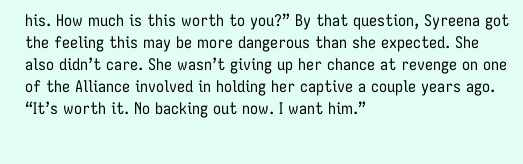his. How much is this worth to you?” By that question, Syreena got the feeling this may be more dangerous than she expected. She also didn’t care. She wasn’t giving up her chance at revenge on one of the Alliance involved in holding her captive a couple years ago. “It’s worth it. No backing out now. I want him.”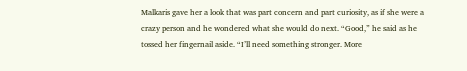Malkaris gave her a look that was part concern and part curiosity, as if she were a crazy person and he wondered what she would do next. “Good,” he said as he tossed her fingernail aside. “I’ll need something stronger. More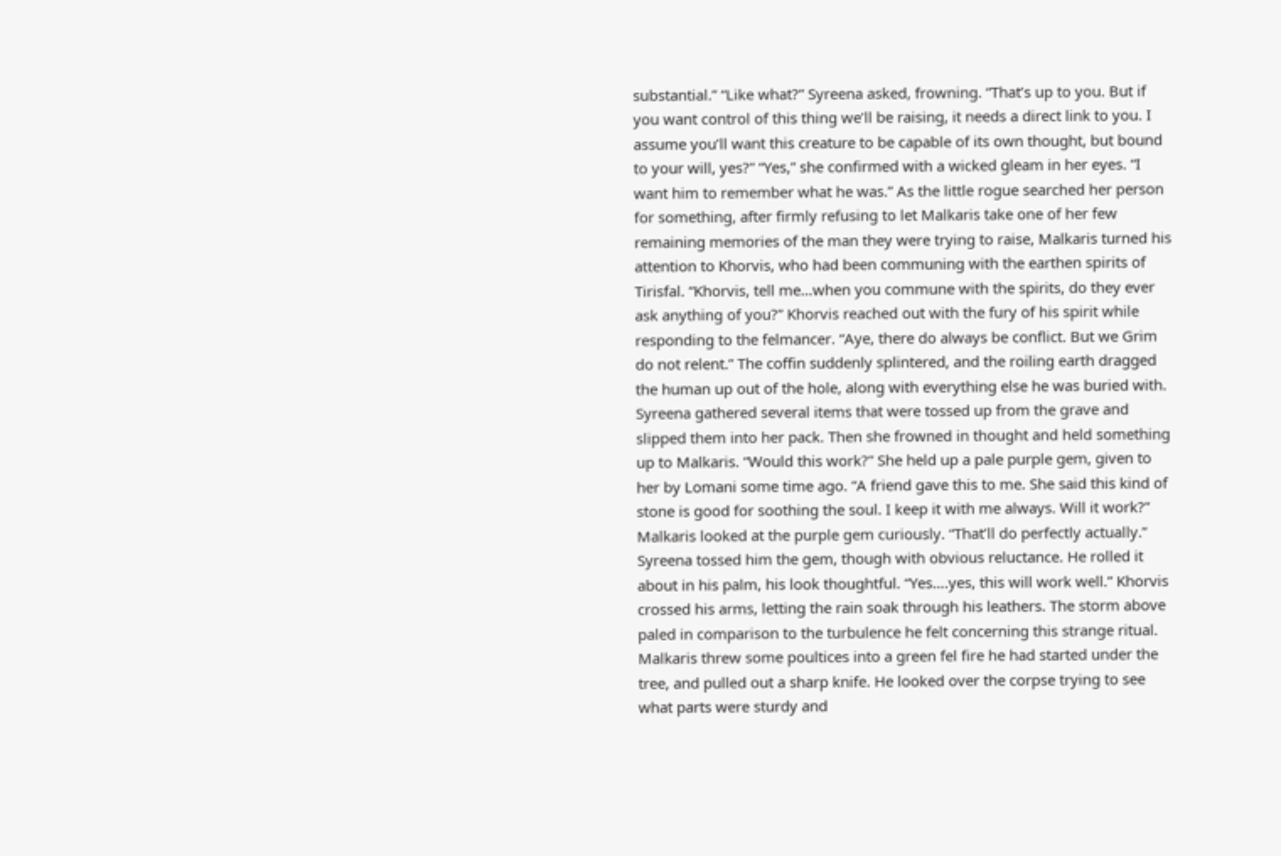substantial.” “Like what?” Syreena asked, frowning. “That’s up to you. But if you want control of this thing we’ll be raising, it needs a direct link to you. I assume you’ll want this creature to be capable of its own thought, but bound to your will, yes?” “Yes,” she confirmed with a wicked gleam in her eyes. “I want him to remember what he was.” As the little rogue searched her person for something, after firmly refusing to let Malkaris take one of her few remaining memories of the man they were trying to raise, Malkaris turned his attention to Khorvis, who had been communing with the earthen spirits of Tirisfal. “Khorvis, tell me…when you commune with the spirits, do they ever ask anything of you?” Khorvis reached out with the fury of his spirit while responding to the felmancer. “Aye, there do always be conflict. But we Grim do not relent.” The coffin suddenly splintered, and the roiling earth dragged the human up out of the hole, along with everything else he was buried with. Syreena gathered several items that were tossed up from the grave and slipped them into her pack. Then she frowned in thought and held something up to Malkaris. “Would this work?” She held up a pale purple gem, given to her by Lomani some time ago. “A friend gave this to me. She said this kind of stone is good for soothing the soul. I keep it with me always. Will it work?” Malkaris looked at the purple gem curiously. “That’ll do perfectly actually.” Syreena tossed him the gem, though with obvious reluctance. He rolled it about in his palm, his look thoughtful. “Yes….yes, this will work well.” Khorvis crossed his arms, letting the rain soak through his leathers. The storm above paled in comparison to the turbulence he felt concerning this strange ritual. Malkaris threw some poultices into a green fel fire he had started under the tree, and pulled out a sharp knife. He looked over the corpse trying to see what parts were sturdy and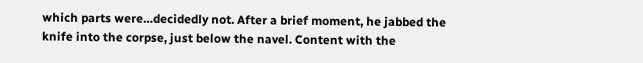which parts were…decidedly not. After a brief moment, he jabbed the knife into the corpse, just below the navel. Content with the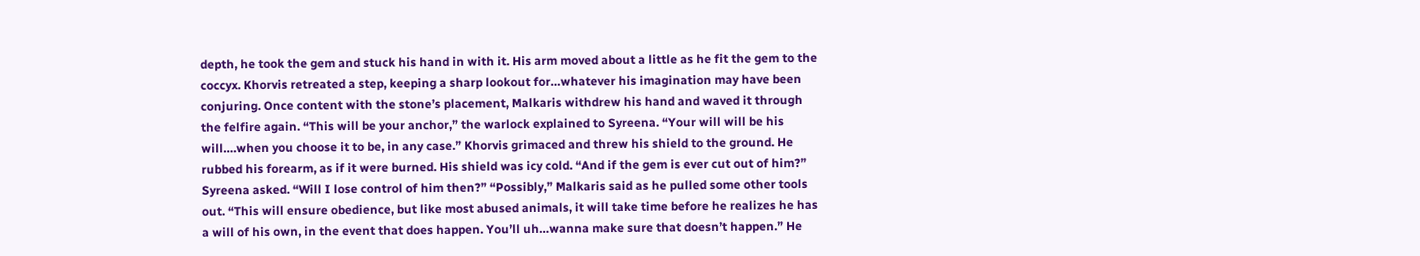depth, he took the gem and stuck his hand in with it. His arm moved about a little as he fit the gem to the coccyx. Khorvis retreated a step, keeping a sharp lookout for…whatever his imagination may have been conjuring. Once content with the stone’s placement, Malkaris withdrew his hand and waved it through the felfire again. “This will be your anchor,” the warlock explained to Syreena. “Your will will be his will….when you choose it to be, in any case.” Khorvis grimaced and threw his shield to the ground. He rubbed his forearm, as if it were burned. His shield was icy cold. “And if the gem is ever cut out of him?” Syreena asked. “Will I lose control of him then?” “Possibly,” Malkaris said as he pulled some other tools out. “This will ensure obedience, but like most abused animals, it will take time before he realizes he has a will of his own, in the event that does happen. You’ll uh…wanna make sure that doesn’t happen.” He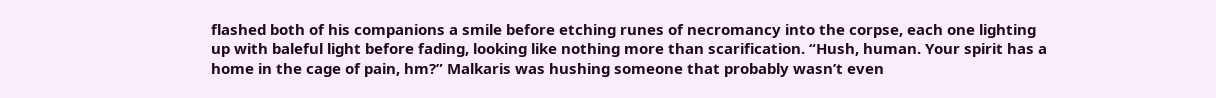flashed both of his companions a smile before etching runes of necromancy into the corpse, each one lighting up with baleful light before fading, looking like nothing more than scarification. “Hush, human. Your spirit has a home in the cage of pain, hm?” Malkaris was hushing someone that probably wasn’t even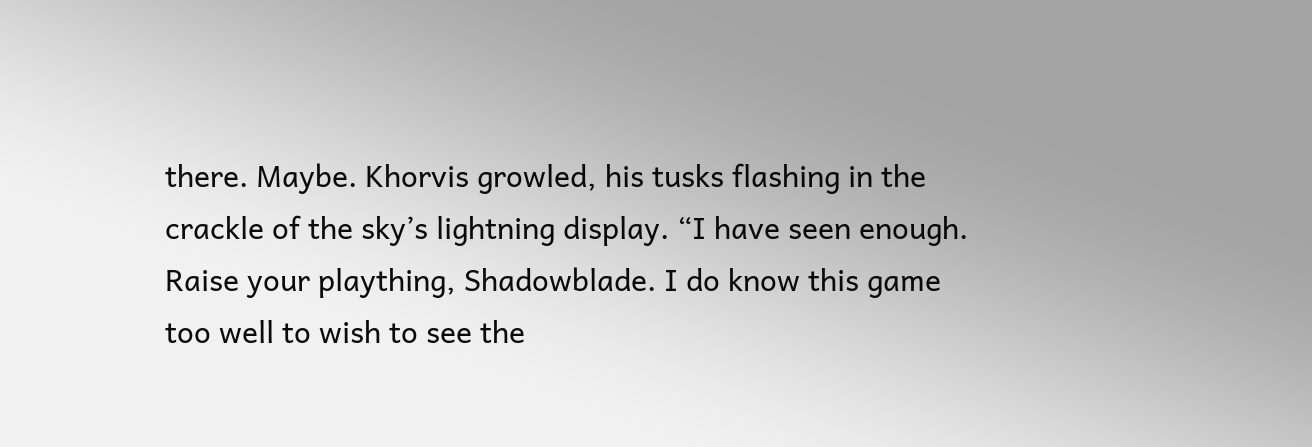there. Maybe. Khorvis growled, his tusks flashing in the crackle of the sky’s lightning display. “I have seen enough. Raise your plaything, Shadowblade. I do know this game too well to wish to see the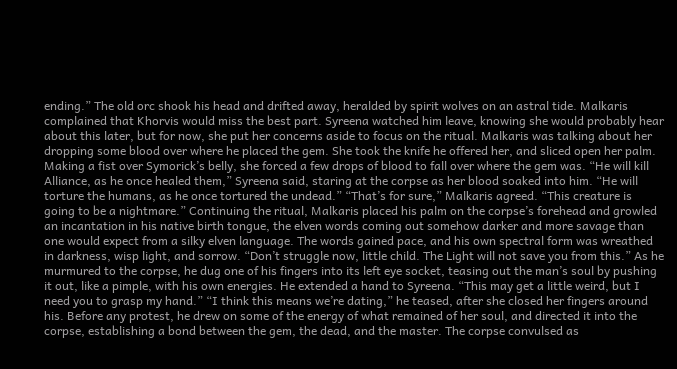ending.” The old orc shook his head and drifted away, heralded by spirit wolves on an astral tide. Malkaris complained that Khorvis would miss the best part. Syreena watched him leave, knowing she would probably hear about this later, but for now, she put her concerns aside to focus on the ritual. Malkaris was talking about her dropping some blood over where he placed the gem. She took the knife he offered her, and sliced open her palm. Making a fist over Symorick’s belly, she forced a few drops of blood to fall over where the gem was. “He will kill Alliance, as he once healed them,” Syreena said, staring at the corpse as her blood soaked into him. “He will torture the humans, as he once tortured the undead.” “That’s for sure,” Malkaris agreed. “This creature is going to be a nightmare.” Continuing the ritual, Malkaris placed his palm on the corpse’s forehead and growled an incantation in his native birth tongue, the elven words coming out somehow darker and more savage than one would expect from a silky elven language. The words gained pace, and his own spectral form was wreathed in darkness, wisp light, and sorrow. “Don’t struggle now, little child. The Light will not save you from this.” As he murmured to the corpse, he dug one of his fingers into its left eye socket, teasing out the man’s soul by pushing it out, like a pimple, with his own energies. He extended a hand to Syreena. “This may get a little weird, but I need you to grasp my hand.” “I think this means we’re dating,” he teased, after she closed her fingers around his. Before any protest, he drew on some of the energy of what remained of her soul, and directed it into the corpse, establishing a bond between the gem, the dead, and the master. The corpse convulsed as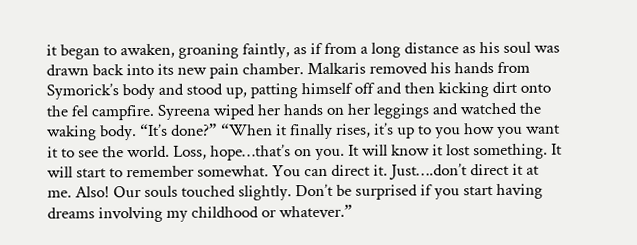it began to awaken, groaning faintly, as if from a long distance as his soul was drawn back into its new pain chamber. Malkaris removed his hands from Symorick’s body and stood up, patting himself off and then kicking dirt onto the fel campfire. Syreena wiped her hands on her leggings and watched the waking body. “It’s done?” “When it finally rises, it’s up to you how you want it to see the world. Loss, hope…that’s on you. It will know it lost something. It will start to remember somewhat. You can direct it. Just….don’t direct it at me. Also! Our souls touched slightly. Don’t be surprised if you start having dreams involving my childhood or whatever.”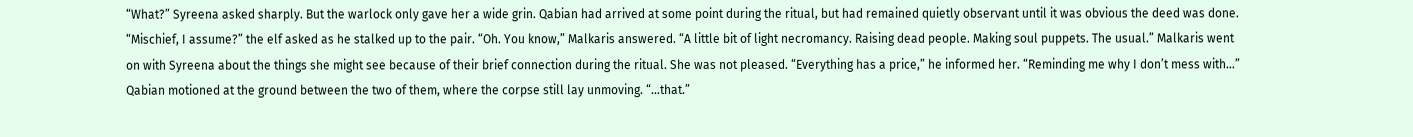“What?” Syreena asked sharply. But the warlock only gave her a wide grin. Qabian had arrived at some point during the ritual, but had remained quietly observant until it was obvious the deed was done. “Mischief, I assume?” the elf asked as he stalked up to the pair. “Oh. You know,” Malkaris answered. “A little bit of light necromancy. Raising dead people. Making soul puppets. The usual.” Malkaris went on with Syreena about the things she might see because of their brief connection during the ritual. She was not pleased. “Everything has a price,” he informed her. “Reminding me why I don’t mess with…” Qabian motioned at the ground between the two of them, where the corpse still lay unmoving. “…that.”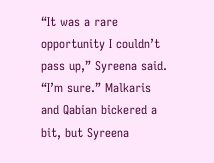“It was a rare opportunity I couldn’t pass up,” Syreena said. “I’m sure.” Malkaris and Qabian bickered a bit, but Syreena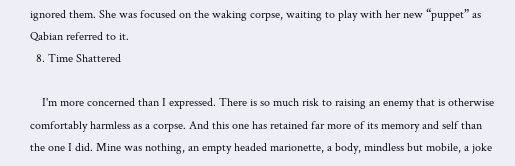ignored them. She was focused on the waking corpse, waiting to play with her new “puppet” as Qabian referred to it.
  8. Time Shattered

    I'm more concerned than I expressed. There is so much risk to raising an enemy that is otherwise comfortably harmless as a corpse. And this one has retained far more of its memory and self than the one I did. Mine was nothing, an empty headed marionette, a body, mindless but mobile, a joke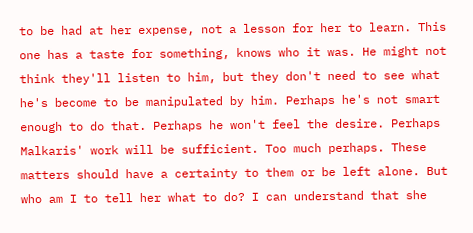to be had at her expense, not a lesson for her to learn. This one has a taste for something, knows who it was. He might not think they'll listen to him, but they don't need to see what he's become to be manipulated by him. Perhaps he's not smart enough to do that. Perhaps he won't feel the desire. Perhaps Malkaris' work will be sufficient. Too much perhaps. These matters should have a certainty to them or be left alone. But who am I to tell her what to do? I can understand that she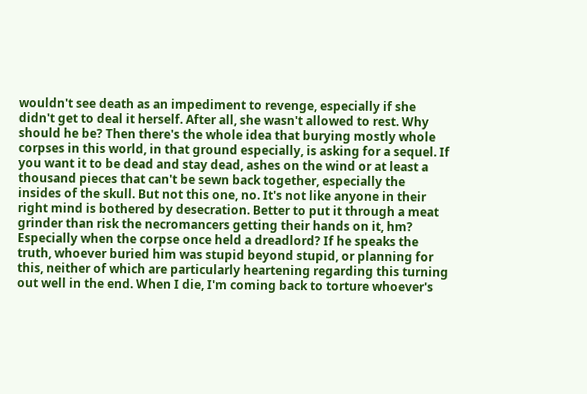wouldn't see death as an impediment to revenge, especially if she didn't get to deal it herself. After all, she wasn't allowed to rest. Why should he be? Then there's the whole idea that burying mostly whole corpses in this world, in that ground especially, is asking for a sequel. If you want it to be dead and stay dead, ashes on the wind or at least a thousand pieces that can't be sewn back together, especially the insides of the skull. But not this one, no. It's not like anyone in their right mind is bothered by desecration. Better to put it through a meat grinder than risk the necromancers getting their hands on it, hm? Especially when the corpse once held a dreadlord? If he speaks the truth, whoever buried him was stupid beyond stupid, or planning for this, neither of which are particularly heartening regarding this turning out well in the end. When I die, I'm coming back to torture whoever's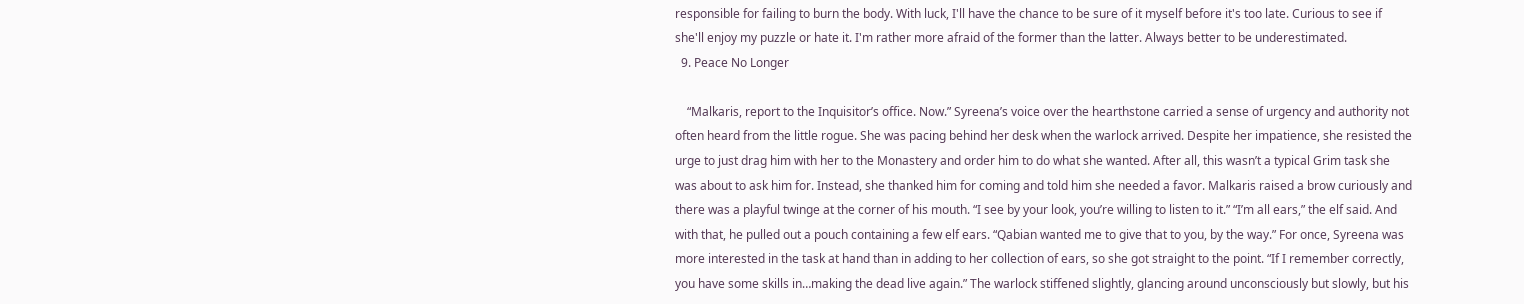responsible for failing to burn the body. With luck, I'll have the chance to be sure of it myself before it's too late. Curious to see if she'll enjoy my puzzle or hate it. I'm rather more afraid of the former than the latter. Always better to be underestimated.
  9. Peace No Longer

    “Malkaris, report to the Inquisitor’s office. Now.” Syreena’s voice over the hearthstone carried a sense of urgency and authority not often heard from the little rogue. She was pacing behind her desk when the warlock arrived. Despite her impatience, she resisted the urge to just drag him with her to the Monastery and order him to do what she wanted. After all, this wasn’t a typical Grim task she was about to ask him for. Instead, she thanked him for coming and told him she needed a favor. Malkaris raised a brow curiously and there was a playful twinge at the corner of his mouth. “I see by your look, you’re willing to listen to it.” “I’m all ears,” the elf said. And with that, he pulled out a pouch containing a few elf ears. “Qabian wanted me to give that to you, by the way.” For once, Syreena was more interested in the task at hand than in adding to her collection of ears, so she got straight to the point. “If I remember correctly, you have some skills in…making the dead live again.” The warlock stiffened slightly, glancing around unconsciously but slowly, but his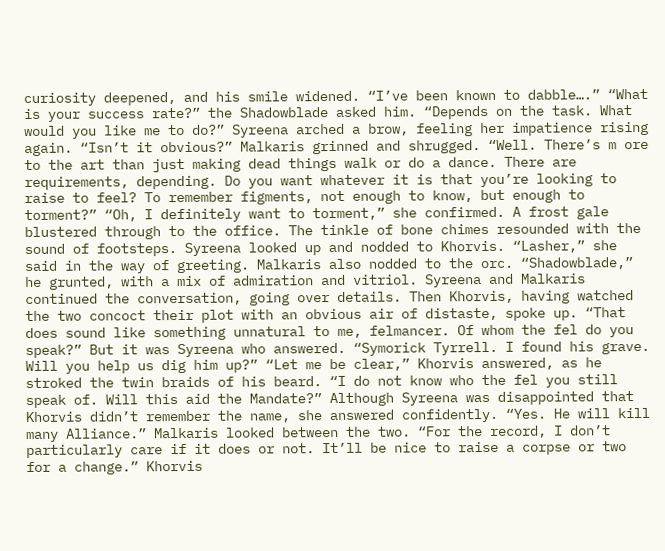curiosity deepened, and his smile widened. “I’ve been known to dabble….” “What is your success rate?” the Shadowblade asked him. “Depends on the task. What would you like me to do?” Syreena arched a brow, feeling her impatience rising again. “Isn’t it obvious?” Malkaris grinned and shrugged. “Well. There’s m ore to the art than just making dead things walk or do a dance. There are requirements, depending. Do you want whatever it is that you’re looking to raise to feel? To remember figments, not enough to know, but enough to torment?” “Oh, I definitely want to torment,” she confirmed. A frost gale blustered through to the office. The tinkle of bone chimes resounded with the sound of footsteps. Syreena looked up and nodded to Khorvis. “Lasher,” she said in the way of greeting. Malkaris also nodded to the orc. “Shadowblade,” he grunted, with a mix of admiration and vitriol. Syreena and Malkaris continued the conversation, going over details. Then Khorvis, having watched the two concoct their plot with an obvious air of distaste, spoke up. “That does sound like something unnatural to me, felmancer. Of whom the fel do you speak?” But it was Syreena who answered. “Symorick Tyrrell. I found his grave. Will you help us dig him up?” “Let me be clear,” Khorvis answered, as he stroked the twin braids of his beard. “I do not know who the fel you still speak of. Will this aid the Mandate?” Although Syreena was disappointed that Khorvis didn’t remember the name, she answered confidently. “Yes. He will kill many Alliance.” Malkaris looked between the two. “For the record, I don’t particularly care if it does or not. It’ll be nice to raise a corpse or two for a change.” Khorvis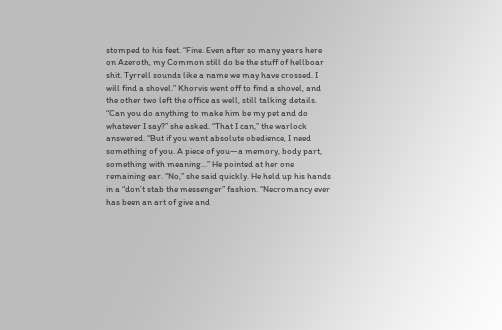stomped to his feet. “Fine. Even after so many years here on Azeroth, my Common still do be the stuff of hellboar shit. Tyrrell sounds like a name we may have crossed. I will find a shovel.” Khorvis went off to find a shovel, and the other two left the office as well, still talking details. “Can you do anything to make him be my pet and do whatever I say?” she asked. “That I can,” the warlock answered. “But if you want absolute obedience, I need something of you. A piece of you—a memory, body part, something with meaning…” He pointed at her one remaining ear. “No,” she said quickly. He held up his hands in a “don’t stab the messenger” fashion. “Necromancy ever has been an art of give and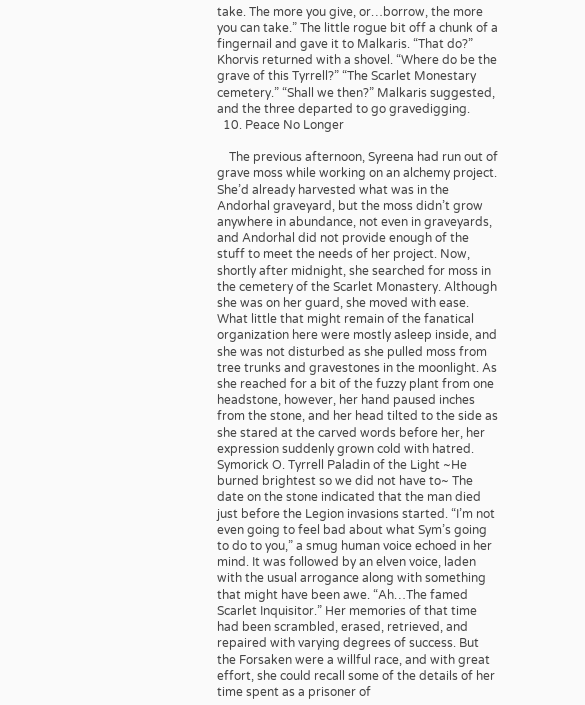take. The more you give, or…borrow, the more you can take.” The little rogue bit off a chunk of a fingernail and gave it to Malkaris. “That do?” Khorvis returned with a shovel. “Where do be the grave of this Tyrrell?” “The Scarlet Monestary cemetery.” “Shall we then?” Malkaris suggested, and the three departed to go gravedigging.
  10. Peace No Longer

    The previous afternoon, Syreena had run out of grave moss while working on an alchemy project. She’d already harvested what was in the Andorhal graveyard, but the moss didn’t grow anywhere in abundance, not even in graveyards, and Andorhal did not provide enough of the stuff to meet the needs of her project. Now, shortly after midnight, she searched for moss in the cemetery of the Scarlet Monastery. Although she was on her guard, she moved with ease. What little that might remain of the fanatical organization here were mostly asleep inside, and she was not disturbed as she pulled moss from tree trunks and gravestones in the moonlight. As she reached for a bit of the fuzzy plant from one headstone, however, her hand paused inches from the stone, and her head tilted to the side as she stared at the carved words before her, her expression suddenly grown cold with hatred. Symorick O. Tyrrell Paladin of the Light ~He burned brightest so we did not have to~ The date on the stone indicated that the man died just before the Legion invasions started. “I’m not even going to feel bad about what Sym’s going to do to you,” a smug human voice echoed in her mind. It was followed by an elven voice, laden with the usual arrogance along with something that might have been awe. “Ah…The famed Scarlet Inquisitor.” Her memories of that time had been scrambled, erased, retrieved, and repaired with varying degrees of success. But the Forsaken were a willful race, and with great effort, she could recall some of the details of her time spent as a prisoner of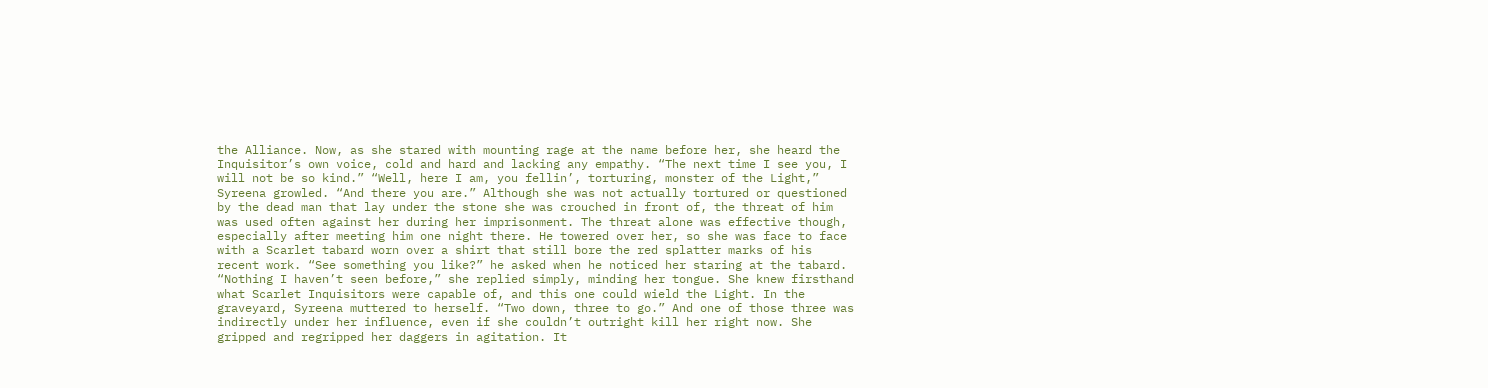the Alliance. Now, as she stared with mounting rage at the name before her, she heard the Inquisitor’s own voice, cold and hard and lacking any empathy. “The next time I see you, I will not be so kind.” “Well, here I am, you fellin’, torturing, monster of the Light,” Syreena growled. “And there you are.” Although she was not actually tortured or questioned by the dead man that lay under the stone she was crouched in front of, the threat of him was used often against her during her imprisonment. The threat alone was effective though, especially after meeting him one night there. He towered over her, so she was face to face with a Scarlet tabard worn over a shirt that still bore the red splatter marks of his recent work. “See something you like?” he asked when he noticed her staring at the tabard. “Nothing I haven’t seen before,” she replied simply, minding her tongue. She knew firsthand what Scarlet Inquisitors were capable of, and this one could wield the Light. In the graveyard, Syreena muttered to herself. “Two down, three to go.” And one of those three was indirectly under her influence, even if she couldn’t outright kill her right now. She gripped and regripped her daggers in agitation. It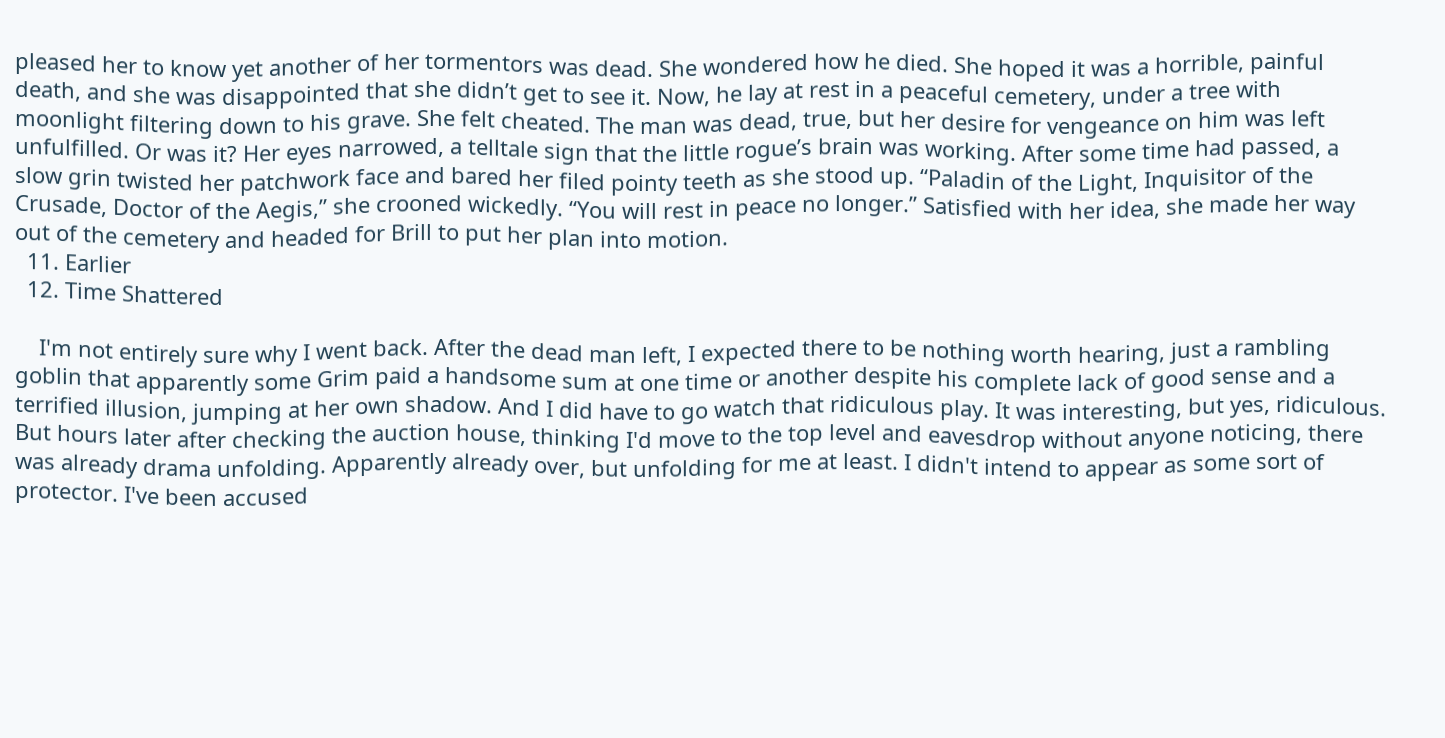pleased her to know yet another of her tormentors was dead. She wondered how he died. She hoped it was a horrible, painful death, and she was disappointed that she didn’t get to see it. Now, he lay at rest in a peaceful cemetery, under a tree with moonlight filtering down to his grave. She felt cheated. The man was dead, true, but her desire for vengeance on him was left unfulfilled. Or was it? Her eyes narrowed, a telltale sign that the little rogue’s brain was working. After some time had passed, a slow grin twisted her patchwork face and bared her filed pointy teeth as she stood up. “Paladin of the Light, Inquisitor of the Crusade, Doctor of the Aegis,” she crooned wickedly. “You will rest in peace no longer.” Satisfied with her idea, she made her way out of the cemetery and headed for Brill to put her plan into motion.
  11. Earlier
  12. Time Shattered

    I'm not entirely sure why I went back. After the dead man left, I expected there to be nothing worth hearing, just a rambling goblin that apparently some Grim paid a handsome sum at one time or another despite his complete lack of good sense and a terrified illusion, jumping at her own shadow. And I did have to go watch that ridiculous play. It was interesting, but yes, ridiculous. But hours later after checking the auction house, thinking I'd move to the top level and eavesdrop without anyone noticing, there was already drama unfolding. Apparently already over, but unfolding for me at least. I didn't intend to appear as some sort of protector. I've been accused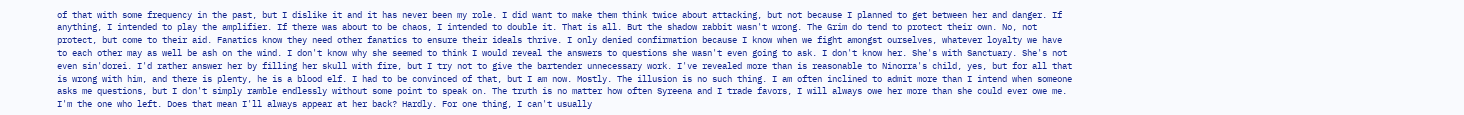of that with some frequency in the past, but I dislike it and it has never been my role. I did want to make them think twice about attacking, but not because I planned to get between her and danger. If anything, I intended to play the amplifier. If there was about to be chaos, I intended to double it. That is all. But the shadow rabbit wasn't wrong. The Grim do tend to protect their own. No, not protect, but come to their aid. Fanatics know they need other fanatics to ensure their ideals thrive. I only denied confirmation because I know when we fight amongst ourselves, whatever loyalty we have to each other may as well be ash on the wind. I don't know why she seemed to think I would reveal the answers to questions she wasn't even going to ask. I don't know her. She's with Sanctuary. She's not even sin'dorei. I'd rather answer her by filling her skull with fire, but I try not to give the bartender unnecessary work. I've revealed more than is reasonable to Ninorra's child, yes, but for all that is wrong with him, and there is plenty, he is a blood elf. I had to be convinced of that, but I am now. Mostly. The illusion is no such thing. I am often inclined to admit more than I intend when someone asks me questions, but I don't simply ramble endlessly without some point to speak on. The truth is no matter how often Syreena and I trade favors, I will always owe her more than she could ever owe me. I'm the one who left. Does that mean I'll always appear at her back? Hardly. For one thing, I can't usually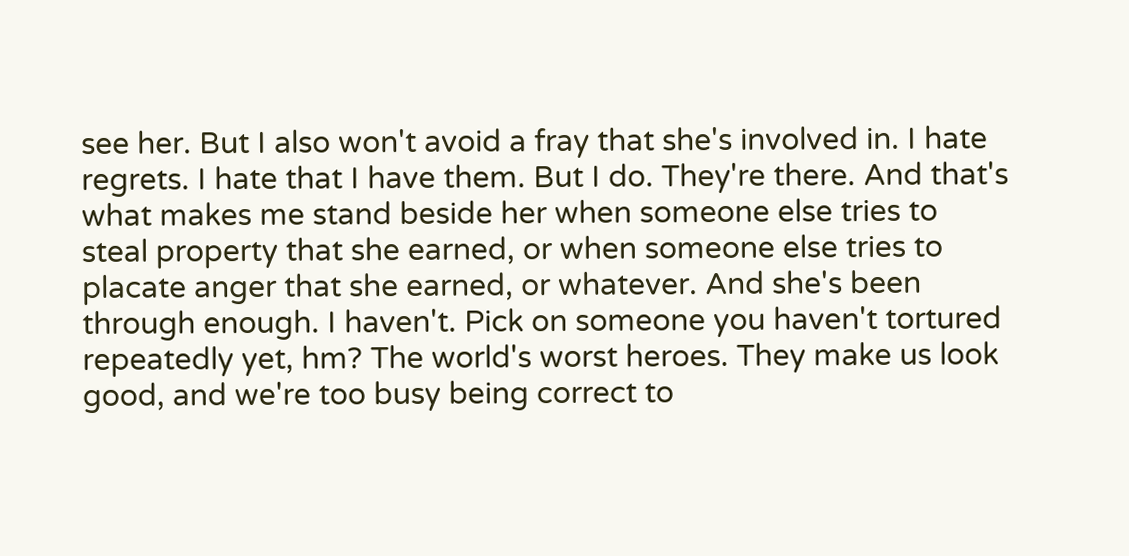see her. But I also won't avoid a fray that she's involved in. I hate regrets. I hate that I have them. But I do. They're there. And that's what makes me stand beside her when someone else tries to steal property that she earned, or when someone else tries to placate anger that she earned, or whatever. And she's been through enough. I haven't. Pick on someone you haven't tortured repeatedly yet, hm? The world's worst heroes. They make us look good, and we're too busy being correct to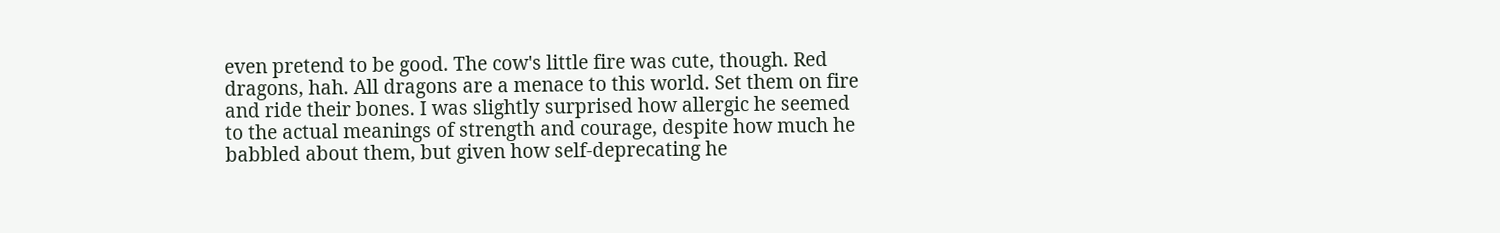even pretend to be good. The cow's little fire was cute, though. Red dragons, hah. All dragons are a menace to this world. Set them on fire and ride their bones. I was slightly surprised how allergic he seemed to the actual meanings of strength and courage, despite how much he babbled about them, but given how self-deprecating he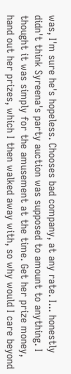was, I'm sure he's hopeless. Chooses bad company, at any rate. I... honestly didn't think Syreena's party auction was supposed to amount to anything. I thought it was simply for the amusement at the time. Get her prize money, hand out her prizes, which I then walked away with, so why would I care beyond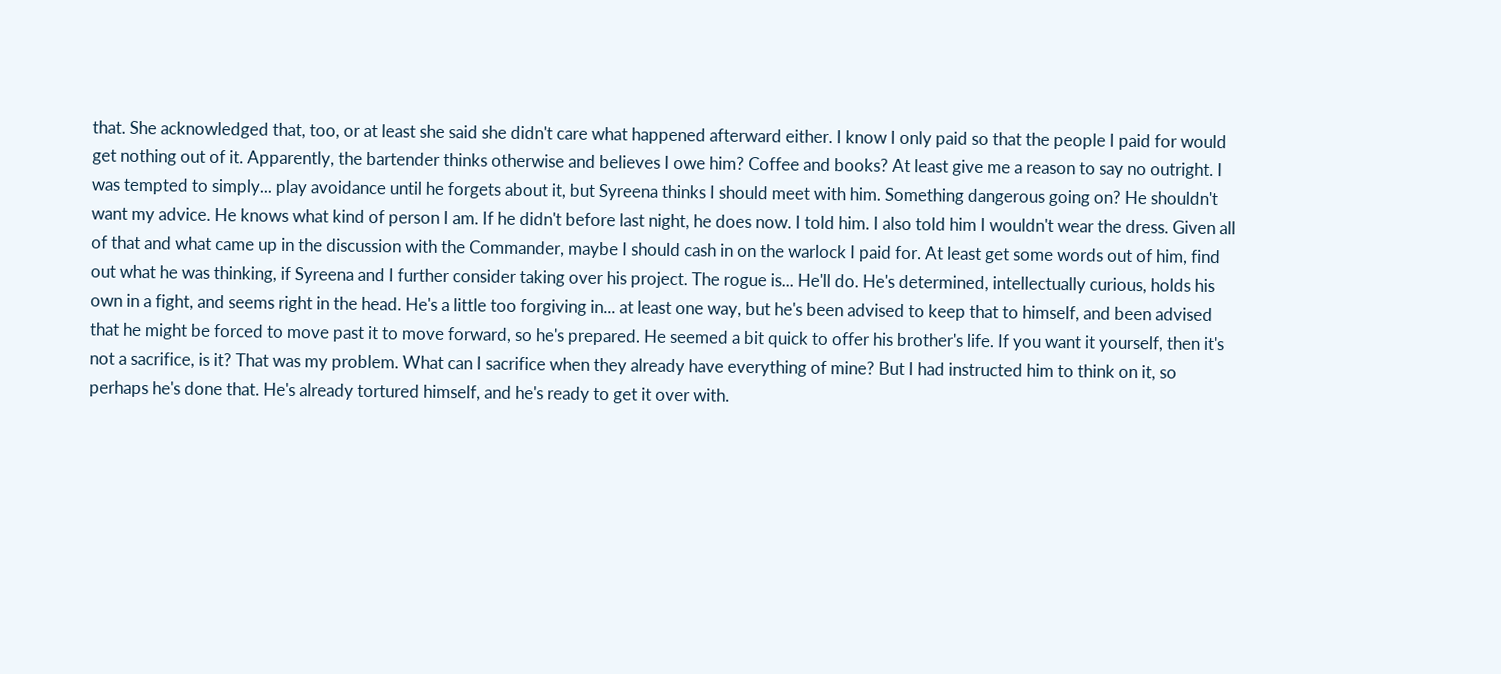that. She acknowledged that, too, or at least she said she didn't care what happened afterward either. I know I only paid so that the people I paid for would get nothing out of it. Apparently, the bartender thinks otherwise and believes I owe him? Coffee and books? At least give me a reason to say no outright. I was tempted to simply... play avoidance until he forgets about it, but Syreena thinks I should meet with him. Something dangerous going on? He shouldn't want my advice. He knows what kind of person I am. If he didn't before last night, he does now. I told him. I also told him I wouldn't wear the dress. Given all of that and what came up in the discussion with the Commander, maybe I should cash in on the warlock I paid for. At least get some words out of him, find out what he was thinking, if Syreena and I further consider taking over his project. The rogue is... He'll do. He's determined, intellectually curious, holds his own in a fight, and seems right in the head. He's a little too forgiving in... at least one way, but he's been advised to keep that to himself, and been advised that he might be forced to move past it to move forward, so he's prepared. He seemed a bit quick to offer his brother's life. If you want it yourself, then it's not a sacrifice, is it? That was my problem. What can I sacrifice when they already have everything of mine? But I had instructed him to think on it, so perhaps he's done that. He's already tortured himself, and he's ready to get it over with.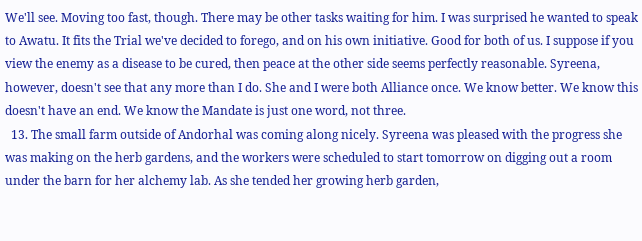We'll see. Moving too fast, though. There may be other tasks waiting for him. I was surprised he wanted to speak to Awatu. It fits the Trial we've decided to forego, and on his own initiative. Good for both of us. I suppose if you view the enemy as a disease to be cured, then peace at the other side seems perfectly reasonable. Syreena, however, doesn't see that any more than I do. She and I were both Alliance once. We know better. We know this doesn't have an end. We know the Mandate is just one word, not three.
  13. The small farm outside of Andorhal was coming along nicely. Syreena was pleased with the progress she was making on the herb gardens, and the workers were scheduled to start tomorrow on digging out a room under the barn for her alchemy lab. As she tended her growing herb garden,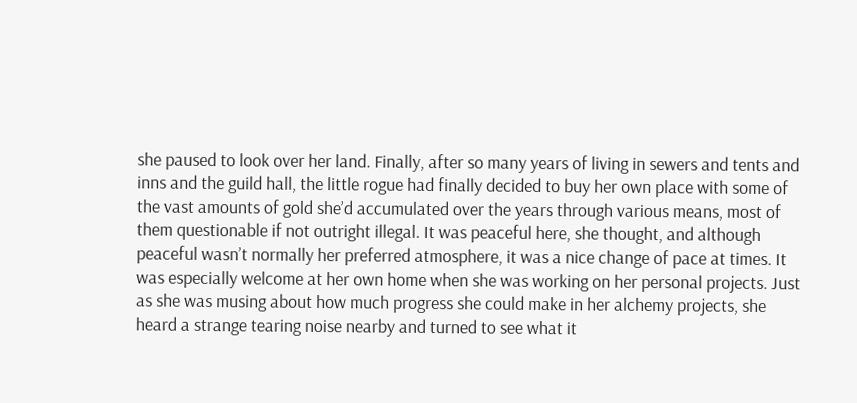she paused to look over her land. Finally, after so many years of living in sewers and tents and inns and the guild hall, the little rogue had finally decided to buy her own place with some of the vast amounts of gold she’d accumulated over the years through various means, most of them questionable if not outright illegal. It was peaceful here, she thought, and although peaceful wasn’t normally her preferred atmosphere, it was a nice change of pace at times. It was especially welcome at her own home when she was working on her personal projects. Just as she was musing about how much progress she could make in her alchemy projects, she heard a strange tearing noise nearby and turned to see what it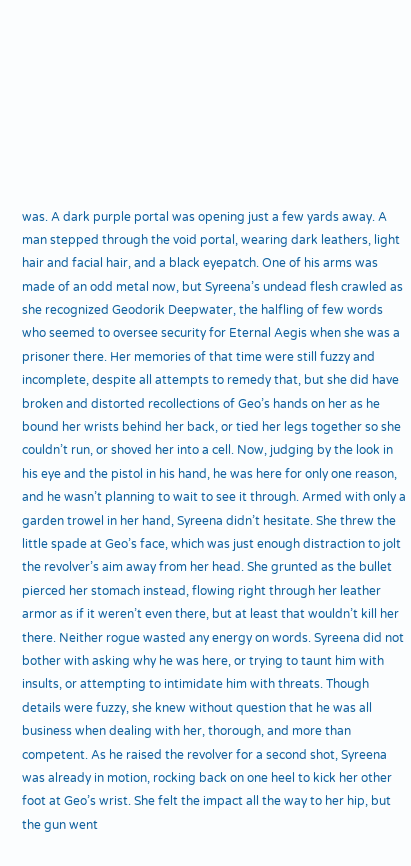was. A dark purple portal was opening just a few yards away. A man stepped through the void portal, wearing dark leathers, light hair and facial hair, and a black eyepatch. One of his arms was made of an odd metal now, but Syreena’s undead flesh crawled as she recognized Geodorik Deepwater, the halfling of few words who seemed to oversee security for Eternal Aegis when she was a prisoner there. Her memories of that time were still fuzzy and incomplete, despite all attempts to remedy that, but she did have broken and distorted recollections of Geo’s hands on her as he bound her wrists behind her back, or tied her legs together so she couldn’t run, or shoved her into a cell. Now, judging by the look in his eye and the pistol in his hand, he was here for only one reason, and he wasn’t planning to wait to see it through. Armed with only a garden trowel in her hand, Syreena didn’t hesitate. She threw the little spade at Geo’s face, which was just enough distraction to jolt the revolver’s aim away from her head. She grunted as the bullet pierced her stomach instead, flowing right through her leather armor as if it weren’t even there, but at least that wouldn’t kill her there. Neither rogue wasted any energy on words. Syreena did not bother with asking why he was here, or trying to taunt him with insults, or attempting to intimidate him with threats. Though details were fuzzy, she knew without question that he was all business when dealing with her, thorough, and more than competent. As he raised the revolver for a second shot, Syreena was already in motion, rocking back on one heel to kick her other foot at Geo’s wrist. She felt the impact all the way to her hip, but the gun went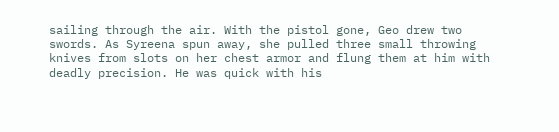sailing through the air. With the pistol gone, Geo drew two swords. As Syreena spun away, she pulled three small throwing knives from slots on her chest armor and flung them at him with deadly precision. He was quick with his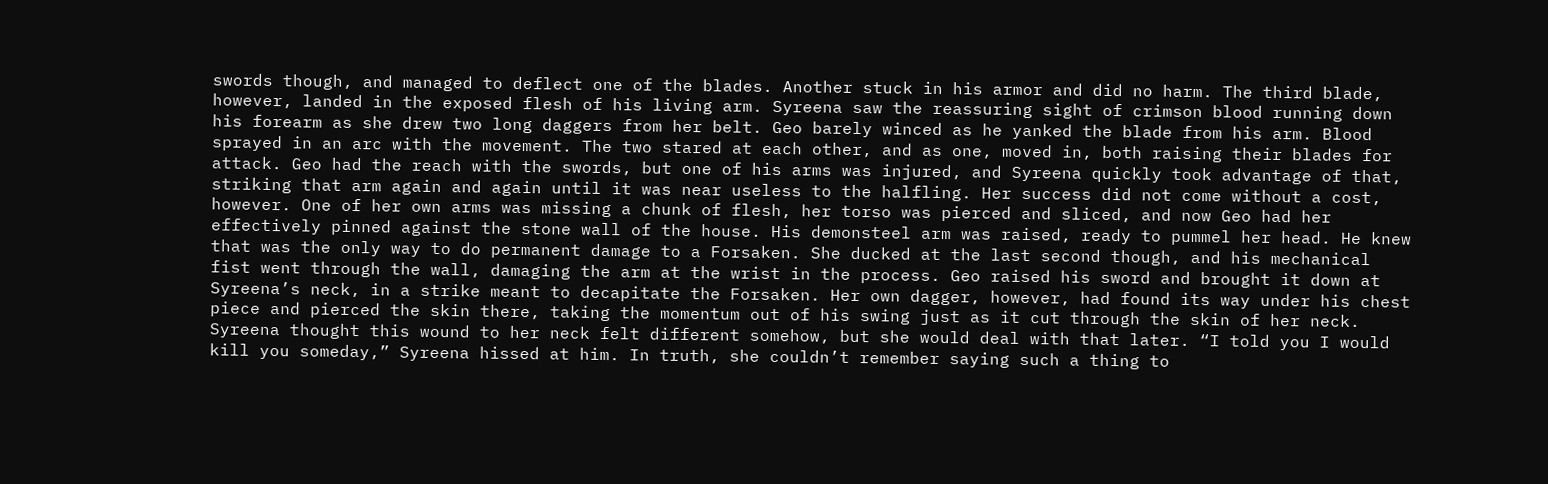swords though, and managed to deflect one of the blades. Another stuck in his armor and did no harm. The third blade, however, landed in the exposed flesh of his living arm. Syreena saw the reassuring sight of crimson blood running down his forearm as she drew two long daggers from her belt. Geo barely winced as he yanked the blade from his arm. Blood sprayed in an arc with the movement. The two stared at each other, and as one, moved in, both raising their blades for attack. Geo had the reach with the swords, but one of his arms was injured, and Syreena quickly took advantage of that, striking that arm again and again until it was near useless to the halfling. Her success did not come without a cost, however. One of her own arms was missing a chunk of flesh, her torso was pierced and sliced, and now Geo had her effectively pinned against the stone wall of the house. His demonsteel arm was raised, ready to pummel her head. He knew that was the only way to do permanent damage to a Forsaken. She ducked at the last second though, and his mechanical fist went through the wall, damaging the arm at the wrist in the process. Geo raised his sword and brought it down at Syreena’s neck, in a strike meant to decapitate the Forsaken. Her own dagger, however, had found its way under his chest piece and pierced the skin there, taking the momentum out of his swing just as it cut through the skin of her neck. Syreena thought this wound to her neck felt different somehow, but she would deal with that later. “I told you I would kill you someday,” Syreena hissed at him. In truth, she couldn’t remember saying such a thing to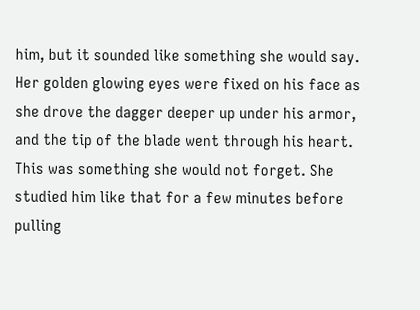him, but it sounded like something she would say. Her golden glowing eyes were fixed on his face as she drove the dagger deeper up under his armor, and the tip of the blade went through his heart. This was something she would not forget. She studied him like that for a few minutes before pulling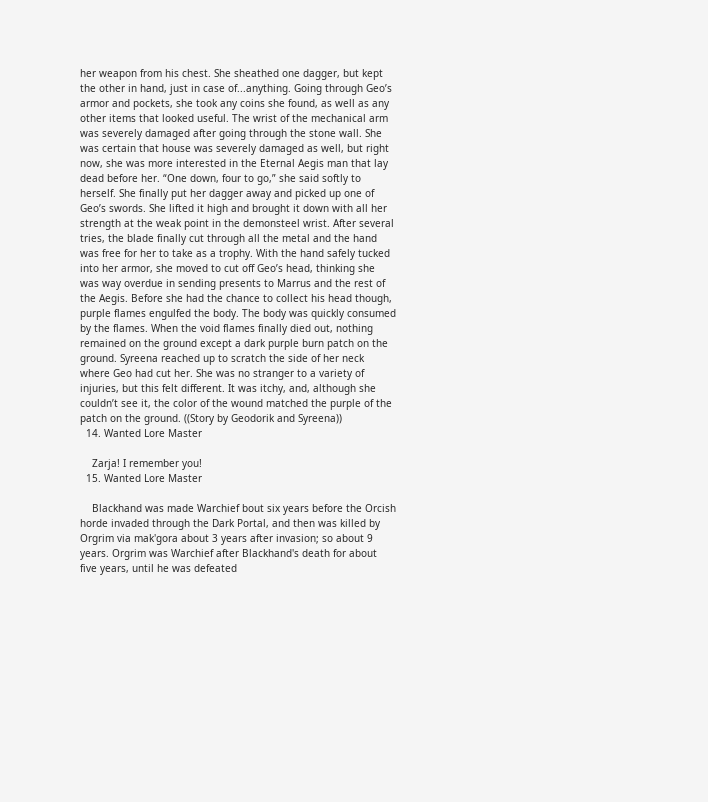her weapon from his chest. She sheathed one dagger, but kept the other in hand, just in case of...anything. Going through Geo’s armor and pockets, she took any coins she found, as well as any other items that looked useful. The wrist of the mechanical arm was severely damaged after going through the stone wall. She was certain that house was severely damaged as well, but right now, she was more interested in the Eternal Aegis man that lay dead before her. “One down, four to go,” she said softly to herself. She finally put her dagger away and picked up one of Geo’s swords. She lifted it high and brought it down with all her strength at the weak point in the demonsteel wrist. After several tries, the blade finally cut through all the metal and the hand was free for her to take as a trophy. With the hand safely tucked into her armor, she moved to cut off Geo’s head, thinking she was way overdue in sending presents to Marrus and the rest of the Aegis. Before she had the chance to collect his head though, purple flames engulfed the body. The body was quickly consumed by the flames. When the void flames finally died out, nothing remained on the ground except a dark purple burn patch on the ground. Syreena reached up to scratch the side of her neck where Geo had cut her. She was no stranger to a variety of injuries, but this felt different. It was itchy, and, although she couldn’t see it, the color of the wound matched the purple of the patch on the ground. ((Story by Geodorik and Syreena))
  14. Wanted Lore Master

    Zarja! I remember you!
  15. Wanted Lore Master

    Blackhand was made Warchief bout six years before the Orcish horde invaded through the Dark Portal, and then was killed by Orgrim via mak'gora about 3 years after invasion; so about 9 years. Orgrim was Warchief after Blackhand's death for about five years, until he was defeated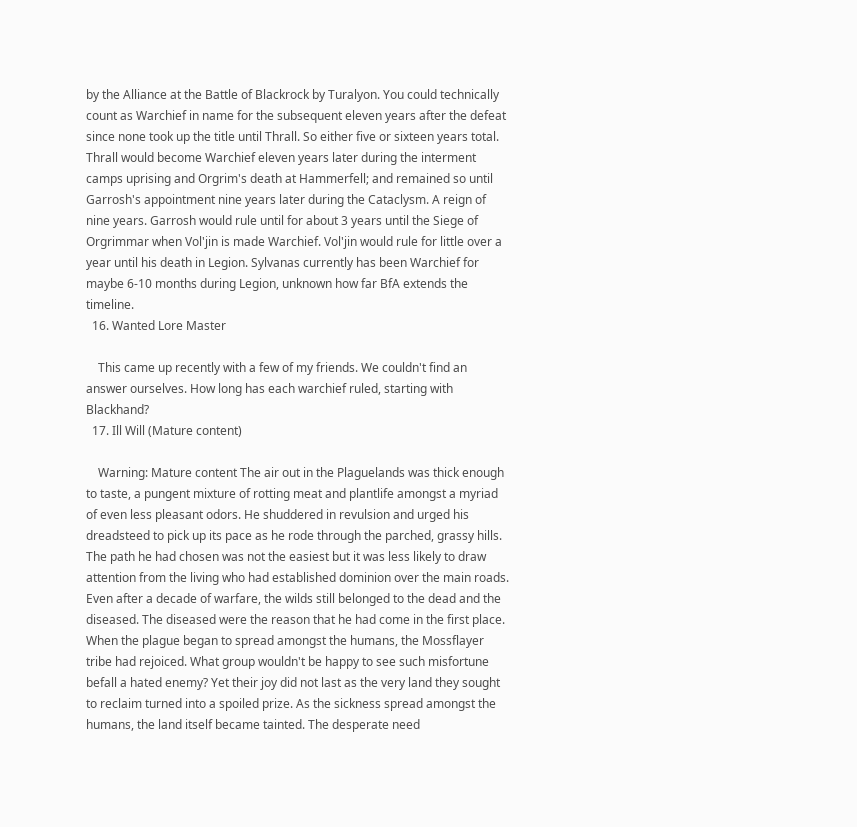by the Alliance at the Battle of Blackrock by Turalyon. You could technically count as Warchief in name for the subsequent eleven years after the defeat since none took up the title until Thrall. So either five or sixteen years total. Thrall would become Warchief eleven years later during the interment camps uprising and Orgrim's death at Hammerfell; and remained so until Garrosh's appointment nine years later during the Cataclysm. A reign of nine years. Garrosh would rule until for about 3 years until the Siege of Orgrimmar when Vol'jin is made Warchief. Vol'jin would rule for little over a year until his death in Legion. Sylvanas currently has been Warchief for maybe 6-10 months during Legion, unknown how far BfA extends the timeline.
  16. Wanted Lore Master

    This came up recently with a few of my friends. We couldn't find an answer ourselves. How long has each warchief ruled, starting with Blackhand?
  17. Ill Will (Mature content)

    Warning: Mature content The air out in the Plaguelands was thick enough to taste, a pungent mixture of rotting meat and plantlife amongst a myriad of even less pleasant odors. He shuddered in revulsion and urged his dreadsteed to pick up its pace as he rode through the parched, grassy hills. The path he had chosen was not the easiest but it was less likely to draw attention from the living who had established dominion over the main roads. Even after a decade of warfare, the wilds still belonged to the dead and the diseased. The diseased were the reason that he had come in the first place. When the plague began to spread amongst the humans, the Mossflayer tribe had rejoiced. What group wouldn't be happy to see such misfortune befall a hated enemy? Yet their joy did not last as the very land they sought to reclaim turned into a spoiled prize. As the sickness spread amongst the humans, the land itself became tainted. The desperate need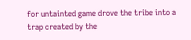for untainted game drove the tribe into a trap created by the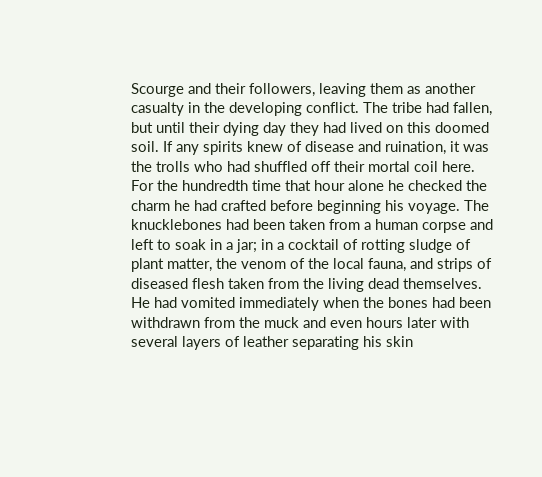Scourge and their followers, leaving them as another casualty in the developing conflict. The tribe had fallen, but until their dying day they had lived on this doomed soil. If any spirits knew of disease and ruination, it was the trolls who had shuffled off their mortal coil here. For the hundredth time that hour alone he checked the charm he had crafted before beginning his voyage. The knucklebones had been taken from a human corpse and left to soak in a jar; in a cocktail of rotting sludge of plant matter, the venom of the local fauna, and strips of diseased flesh taken from the living dead themselves. He had vomited immediately when the bones had been withdrawn from the muck and even hours later with several layers of leather separating his skin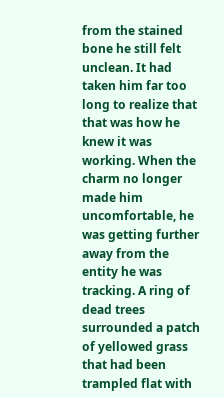from the stained bone he still felt unclean. It had taken him far too long to realize that that was how he knew it was working. When the charm no longer made him uncomfortable, he was getting further away from the entity he was tracking. A ring of dead trees surrounded a patch of yellowed grass that had been trampled flat with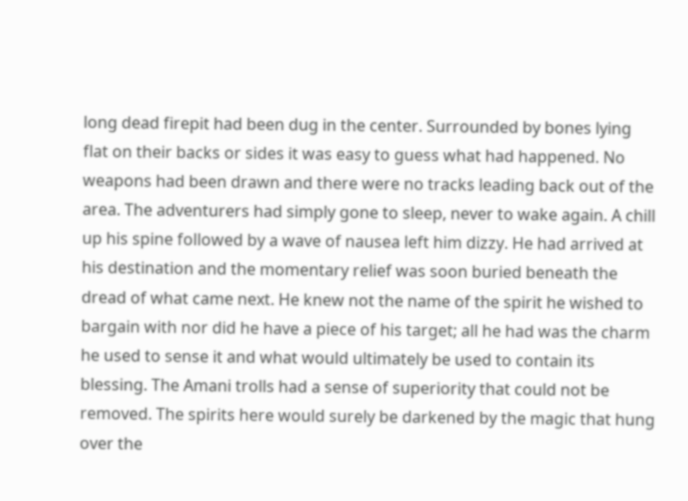long dead firepit had been dug in the center. Surrounded by bones lying flat on their backs or sides it was easy to guess what had happened. No weapons had been drawn and there were no tracks leading back out of the area. The adventurers had simply gone to sleep, never to wake again. A chill up his spine followed by a wave of nausea left him dizzy. He had arrived at his destination and the momentary relief was soon buried beneath the dread of what came next. He knew not the name of the spirit he wished to bargain with nor did he have a piece of his target; all he had was the charm he used to sense it and what would ultimately be used to contain its blessing. The Amani trolls had a sense of superiority that could not be removed. The spirits here would surely be darkened by the magic that hung over the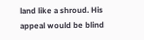land like a shroud. His appeal would be blind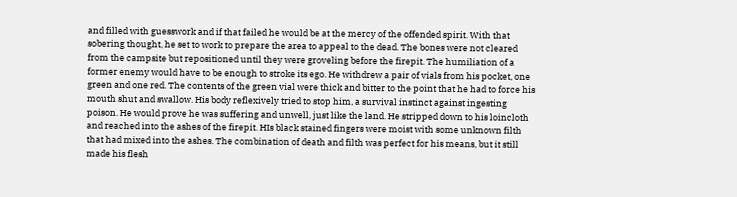and filled with guesswork and if that failed he would be at the mercy of the offended spirit. With that sobering thought, he set to work to prepare the area to appeal to the dead. The bones were not cleared from the campsite but repositioned until they were groveling before the firepit. The humiliation of a former enemy would have to be enough to stroke its ego. He withdrew a pair of vials from his pocket, one green and one red. The contents of the green vial were thick and bitter to the point that he had to force his mouth shut and swallow. His body reflexively tried to stop him, a survival instinct against ingesting poison. He would prove he was suffering and unwell, just like the land. He stripped down to his loincloth and reached into the ashes of the firepit. HIs black stained fingers were moist with some unknown filth that had mixed into the ashes. The combination of death and filth was perfect for his means, but it still made his flesh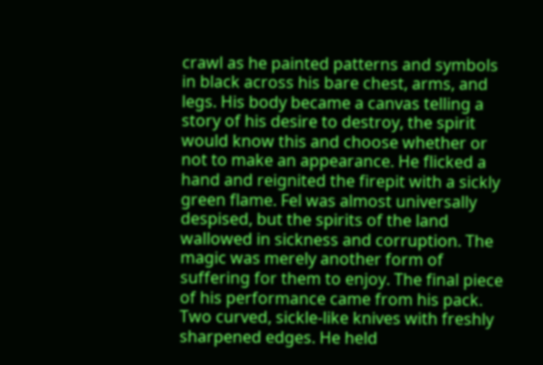crawl as he painted patterns and symbols in black across his bare chest, arms, and legs. His body became a canvas telling a story of his desire to destroy, the spirit would know this and choose whether or not to make an appearance. He flicked a hand and reignited the firepit with a sickly green flame. Fel was almost universally despised, but the spirits of the land wallowed in sickness and corruption. The magic was merely another form of suffering for them to enjoy. The final piece of his performance came from his pack. Two curved, sickle-like knives with freshly sharpened edges. He held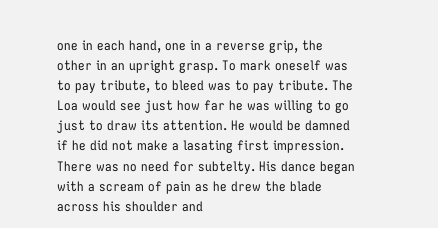one in each hand, one in a reverse grip, the other in an upright grasp. To mark oneself was to pay tribute, to bleed was to pay tribute. The Loa would see just how far he was willing to go just to draw its attention. He would be damned if he did not make a lasating first impression. There was no need for subtelty. His dance began with a scream of pain as he drew the blade across his shoulder and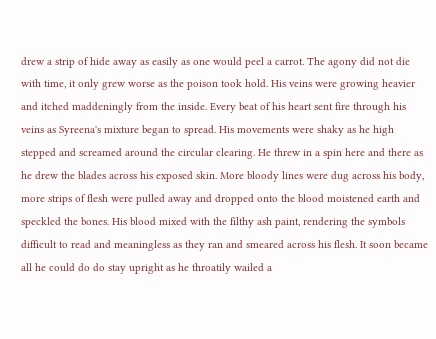drew a strip of hide away as easily as one would peel a carrot. The agony did not die with time, it only grew worse as the poison took hold. His veins were growing heavier and itched maddeningly from the inside. Every beat of his heart sent fire through his veins as Syreena's mixture began to spread. His movements were shaky as he high stepped and screamed around the circular clearing. He threw in a spin here and there as he drew the blades across his exposed skin. More bloody lines were dug across his body, more strips of flesh were pulled away and dropped onto the blood moistened earth and speckled the bones. His blood mixed with the filthy ash paint, rendering the symbols difficult to read and meaningless as they ran and smeared across his flesh. It soon became all he could do do stay upright as he throatily wailed a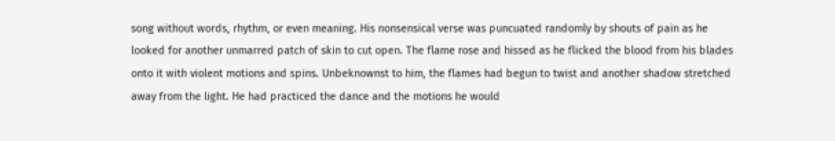song without words, rhythm, or even meaning. His nonsensical verse was puncuated randomly by shouts of pain as he looked for another unmarred patch of skin to cut open. The flame rose and hissed as he flicked the blood from his blades onto it with violent motions and spins. Unbeknownst to him, the flames had begun to twist and another shadow stretched away from the light. He had practiced the dance and the motions he would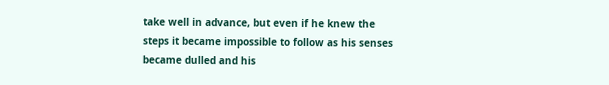take well in advance, but even if he knew the steps it became impossible to follow as his senses became dulled and his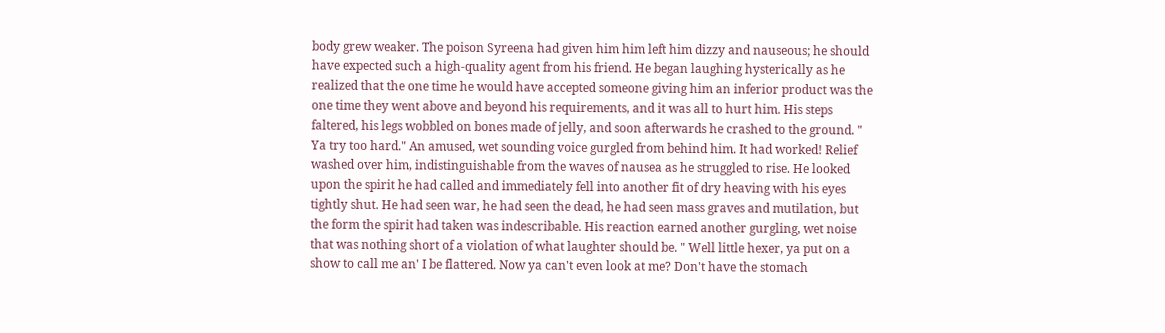body grew weaker. The poison Syreena had given him him left him dizzy and nauseous; he should have expected such a high-quality agent from his friend. He began laughing hysterically as he realized that the one time he would have accepted someone giving him an inferior product was the one time they went above and beyond his requirements, and it was all to hurt him. His steps faltered, his legs wobbled on bones made of jelly, and soon afterwards he crashed to the ground. " Ya try too hard." An amused, wet sounding voice gurgled from behind him. It had worked! Relief washed over him, indistinguishable from the waves of nausea as he struggled to rise. He looked upon the spirit he had called and immediately fell into another fit of dry heaving with his eyes tightly shut. He had seen war, he had seen the dead, he had seen mass graves and mutilation, but the form the spirit had taken was indescribable. His reaction earned another gurgling, wet noise that was nothing short of a violation of what laughter should be. " Well little hexer, ya put on a show to call me an' I be flattered. Now ya can't even look at me? Don't have the stomach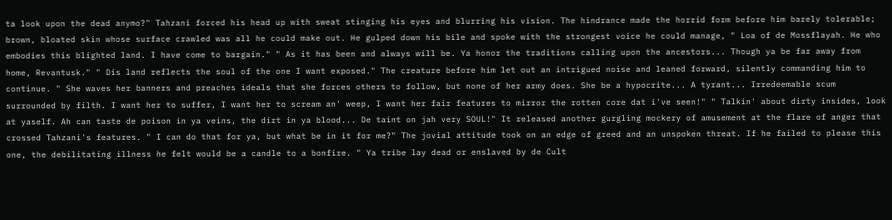ta look upon the dead anymo?" Tahzani forced his head up with sweat stinging his eyes and blurring his vision. The hindrance made the horrid form before him barely tolerable; brown, bloated skin whose surface crawled was all he could make out. He gulped down his bile and spoke with the strongest voice he could manage, " Loa of de Mossflayah. He who embodies this blighted land. I have come to bargain." " As it has been and always will be. Ya honor the traditions calling upon the ancestors... Though ya be far away from home, Revantusk." " Dis land reflects the soul of the one I want exposed." The creature before him let out an intrigued noise and leaned forward, silently commanding him to continue. " She waves her banners and preaches ideals that she forces others to follow, but none of her army does. She be a hypocrite... A tyrant... Irredeemable scum surrounded by filth. I want her to suffer, I want her to scream an' weep, I want her fair features to mirror the rotten core dat i've seen!" " Talkin' about dirty insides, look at yaself. Ah can taste de poison in ya veins, the dirt in ya blood... De taint on jah very SOUL!" It released another gurgling mockery of amusement at the flare of anger that crossed Tahzani's features. " I can do that for ya, but what be in it for me?" The jovial attitude took on an edge of greed and an unspoken threat. If he failed to please this one, the debilitating illness he felt would be a candle to a bonfire. " Ya tribe lay dead or enslaved by de Cult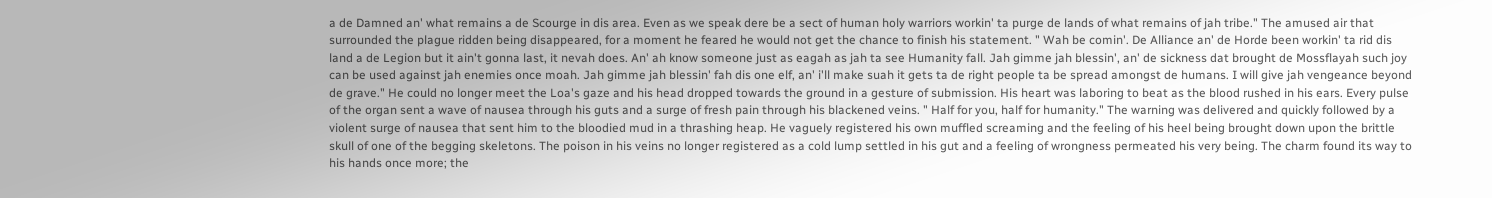a de Damned an' what remains a de Scourge in dis area. Even as we speak dere be a sect of human holy warriors workin' ta purge de lands of what remains of jah tribe." The amused air that surrounded the plague ridden being disappeared, for a moment he feared he would not get the chance to finish his statement. " Wah be comin'. De Alliance an' de Horde been workin' ta rid dis land a de Legion but it ain't gonna last, it nevah does. An' ah know someone just as eagah as jah ta see Humanity fall. Jah gimme jah blessin', an' de sickness dat brought de Mossflayah such joy can be used against jah enemies once moah. Jah gimme jah blessin' fah dis one elf, an' i'll make suah it gets ta de right people ta be spread amongst de humans. I will give jah vengeance beyond de grave." He could no longer meet the Loa's gaze and his head dropped towards the ground in a gesture of submission. His heart was laboring to beat as the blood rushed in his ears. Every pulse of the organ sent a wave of nausea through his guts and a surge of fresh pain through his blackened veins. " Half for you, half for humanity." The warning was delivered and quickly followed by a violent surge of nausea that sent him to the bloodied mud in a thrashing heap. He vaguely registered his own muffled screaming and the feeling of his heel being brought down upon the brittle skull of one of the begging skeletons. The poison in his veins no longer registered as a cold lump settled in his gut and a feeling of wrongness permeated his very being. The charm found its way to his hands once more; the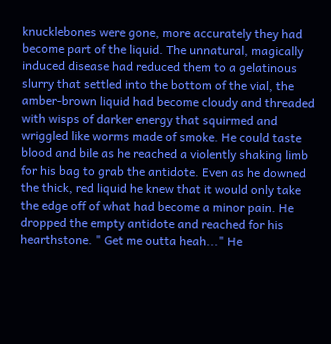knucklebones were gone, more accurately they had become part of the liquid. The unnatural, magically induced disease had reduced them to a gelatinous slurry that settled into the bottom of the vial, the amber-brown liquid had become cloudy and threaded with wisps of darker energy that squirmed and wriggled like worms made of smoke. He could taste blood and bile as he reached a violently shaking limb for his bag to grab the antidote. Even as he downed the thick, red liquid he knew that it would only take the edge off of what had become a minor pain. He dropped the empty antidote and reached for his hearthstone. " Get me outta heah..." He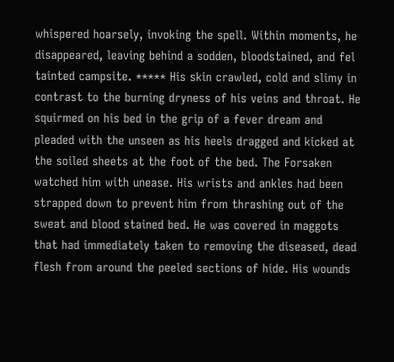whispered hoarsely, invoking the spell. Within moments, he disappeared, leaving behind a sodden, bloodstained, and fel tainted campsite. ***** His skin crawled, cold and slimy in contrast to the burning dryness of his veins and throat. He squirmed on his bed in the grip of a fever dream and pleaded with the unseen as his heels dragged and kicked at the soiled sheets at the foot of the bed. The Forsaken watched him with unease. His wrists and ankles had been strapped down to prevent him from thrashing out of the sweat and blood stained bed. He was covered in maggots that had immediately taken to removing the diseased, dead flesh from around the peeled sections of hide. His wounds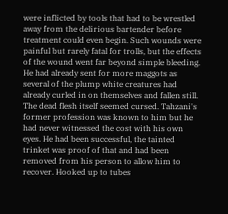were inflicted by tools that had to be wrestled away from the delirious bartender before treatment could even begin. Such wounds were painful but rarely fatal for trolls, but the effects of the wound went far beyond simple bleeding. He had already sent for more maggots as several of the plump white creatures had already curled in on themselves and fallen still. The dead flesh itself seemed cursed. Tahzani's former profession was known to him but he had never witnessed the cost with his own eyes. He had been successful, the tainted trinket was proof of that and had been removed from his person to allow him to recover. Hooked up to tubes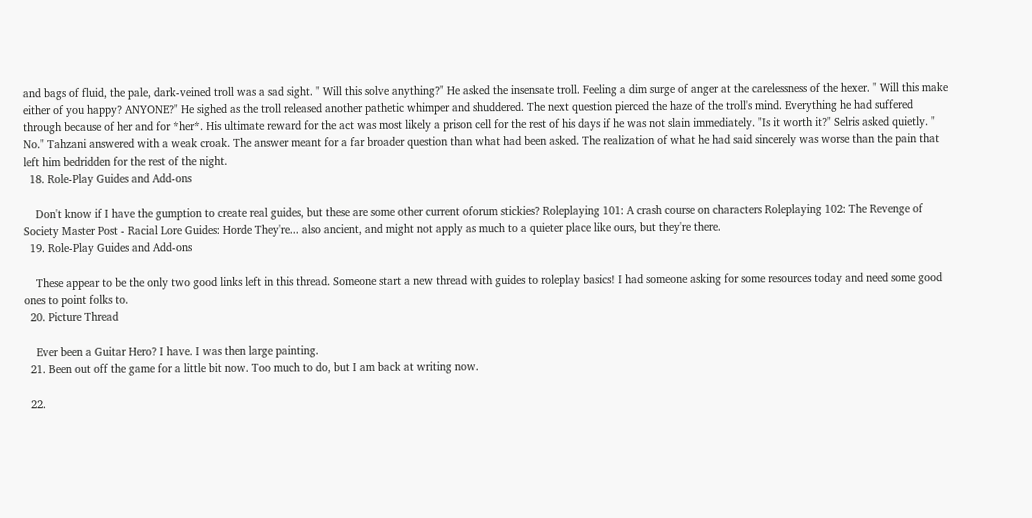and bags of fluid, the pale, dark-veined troll was a sad sight. " Will this solve anything?" He asked the insensate troll. Feeling a dim surge of anger at the carelessness of the hexer. " Will this make either of you happy? ANYONE?" He sighed as the troll released another pathetic whimper and shuddered. The next question pierced the haze of the troll's mind. Everything he had suffered through because of her and for *her*. His ultimate reward for the act was most likely a prison cell for the rest of his days if he was not slain immediately. "Is it worth it?" Selris asked quietly. " No." Tahzani answered with a weak croak. The answer meant for a far broader question than what had been asked. The realization of what he had said sincerely was worse than the pain that left him bedridden for the rest of the night.
  18. Role-Play Guides and Add-ons

    Don't know if I have the gumption to create real guides, but these are some other current oforum stickies? Roleplaying 101: A crash course on characters Roleplaying 102: The Revenge of Society Master Post - Racial Lore Guides: Horde They're... also ancient, and might not apply as much to a quieter place like ours, but they're there.
  19. Role-Play Guides and Add-ons

    These appear to be the only two good links left in this thread. Someone start a new thread with guides to roleplay basics! I had someone asking for some resources today and need some good ones to point folks to.
  20. Picture Thread

    Ever been a Guitar Hero? I have. I was then large painting.
  21. Been out off the game for a little bit now. Too much to do, but I am back at writing now.

  22.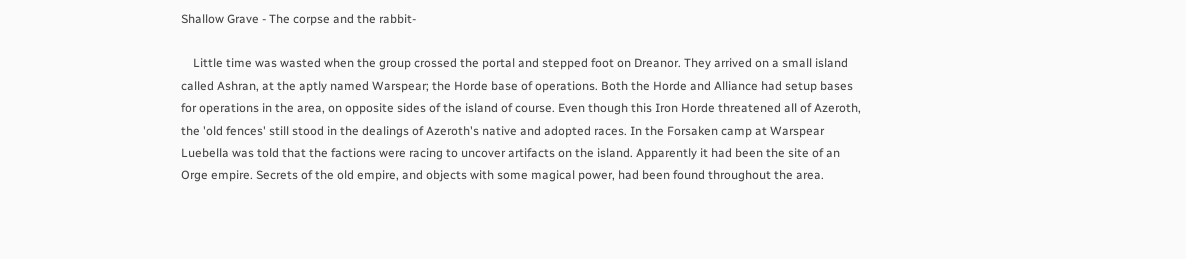Shallow Grave - The corpse and the rabbit-

    Little time was wasted when the group crossed the portal and stepped foot on Dreanor. They arrived on a small island called Ashran, at the aptly named Warspear; the Horde base of operations. Both the Horde and Alliance had setup bases for operations in the area, on opposite sides of the island of course. Even though this Iron Horde threatened all of Azeroth, the 'old fences' still stood in the dealings of Azeroth's native and adopted races. In the Forsaken camp at Warspear Luebella was told that the factions were racing to uncover artifacts on the island. Apparently it had been the site of an Orge empire. Secrets of the old empire, and objects with some magical power, had been found throughout the area.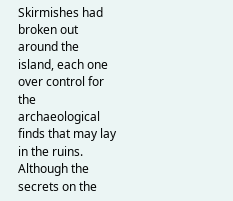Skirmishes had broken out around the island, each one over control for the archaeological finds that may lay in the ruins. Although the secrets on the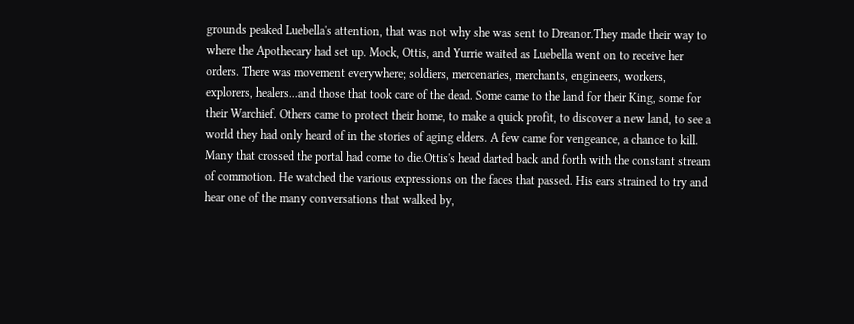grounds peaked Luebella's attention, that was not why she was sent to Dreanor.They made their way to where the Apothecary had set up. Mock, Ottis, and Yurrie waited as Luebella went on to receive her orders. There was movement everywhere; soldiers, mercenaries, merchants, engineers, workers, explorers, healers...and those that took care of the dead. Some came to the land for their King, some for their Warchief. Others came to protect their home, to make a quick profit, to discover a new land, to see a world they had only heard of in the stories of aging elders. A few came for vengeance, a chance to kill. Many that crossed the portal had come to die.Ottis's head darted back and forth with the constant stream of commotion. He watched the various expressions on the faces that passed. His ears strained to try and hear one of the many conversations that walked by,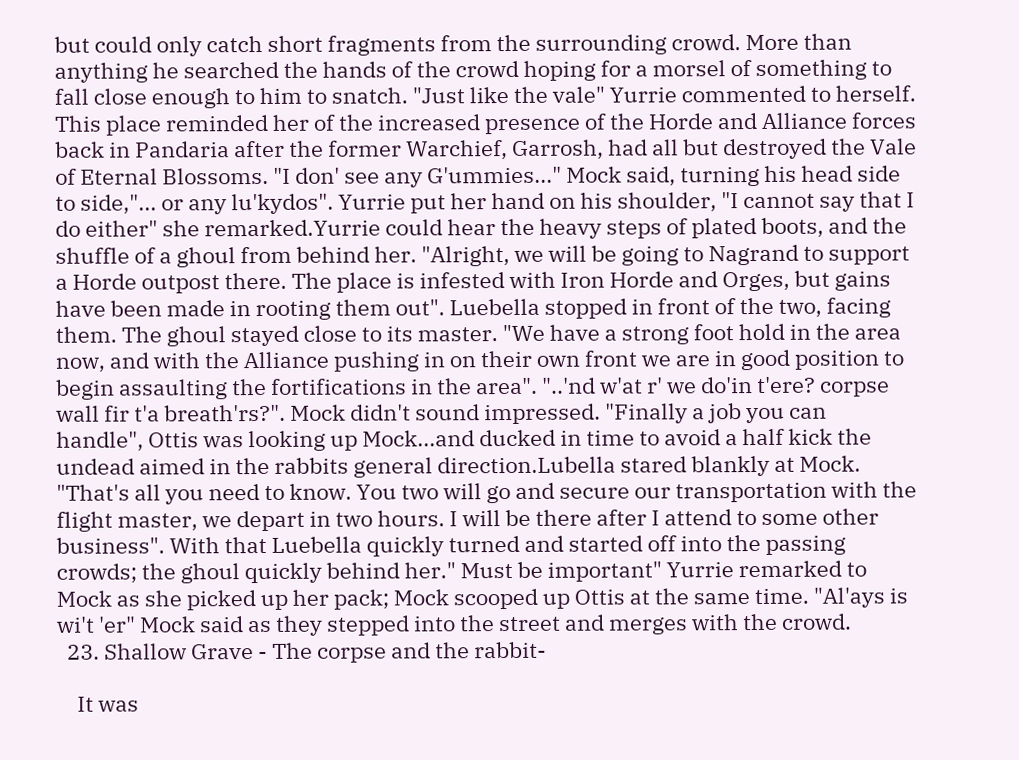but could only catch short fragments from the surrounding crowd. More than anything he searched the hands of the crowd hoping for a morsel of something to fall close enough to him to snatch. "Just like the vale" Yurrie commented to herself. This place reminded her of the increased presence of the Horde and Alliance forces back in Pandaria after the former Warchief, Garrosh, had all but destroyed the Vale of Eternal Blossoms. "I don' see any G'ummies..." Mock said, turning his head side to side,"... or any lu'kydos". Yurrie put her hand on his shoulder, "I cannot say that I do either" she remarked.Yurrie could hear the heavy steps of plated boots, and the shuffle of a ghoul from behind her. "Alright, we will be going to Nagrand to support a Horde outpost there. The place is infested with Iron Horde and Orges, but gains have been made in rooting them out". Luebella stopped in front of the two, facing them. The ghoul stayed close to its master. "We have a strong foot hold in the area now, and with the Alliance pushing in on their own front we are in good position to begin assaulting the fortifications in the area". "..'nd w'at r' we do'in t'ere? corpse wall fir t'a breath'rs?". Mock didn't sound impressed. "Finally a job you can handle", Ottis was looking up Mock...and ducked in time to avoid a half kick the undead aimed in the rabbits general direction.Lubella stared blankly at Mock. "That's all you need to know. You two will go and secure our transportation with the flight master, we depart in two hours. I will be there after I attend to some other business". With that Luebella quickly turned and started off into the passing crowds; the ghoul quickly behind her." Must be important" Yurrie remarked to Mock as she picked up her pack; Mock scooped up Ottis at the same time. "Al'ays is wi't 'er" Mock said as they stepped into the street and merges with the crowd.
  23. Shallow Grave - The corpse and the rabbit-

    It was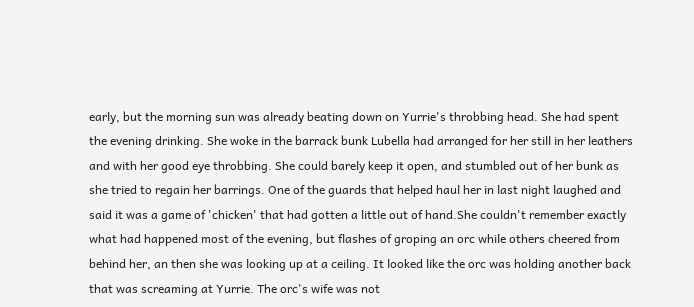early, but the morning sun was already beating down on Yurrie's throbbing head. She had spent the evening drinking. She woke in the barrack bunk Lubella had arranged for her still in her leathers and with her good eye throbbing. She could barely keep it open, and stumbled out of her bunk as she tried to regain her barrings. One of the guards that helped haul her in last night laughed and said it was a game of 'chicken' that had gotten a little out of hand.She couldn't remember exactly what had happened most of the evening, but flashes of groping an orc while others cheered from behind her, an then she was looking up at a ceiling. It looked like the orc was holding another back that was screaming at Yurrie. The orc's wife was not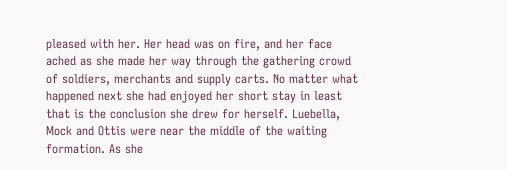pleased with her. Her head was on fire, and her face ached as she made her way through the gathering crowd of soldiers, merchants and supply carts. No matter what happened next she had enjoyed her short stay in least that is the conclusion she drew for herself. Luebella, Mock and Ottis were near the middle of the waiting formation. As she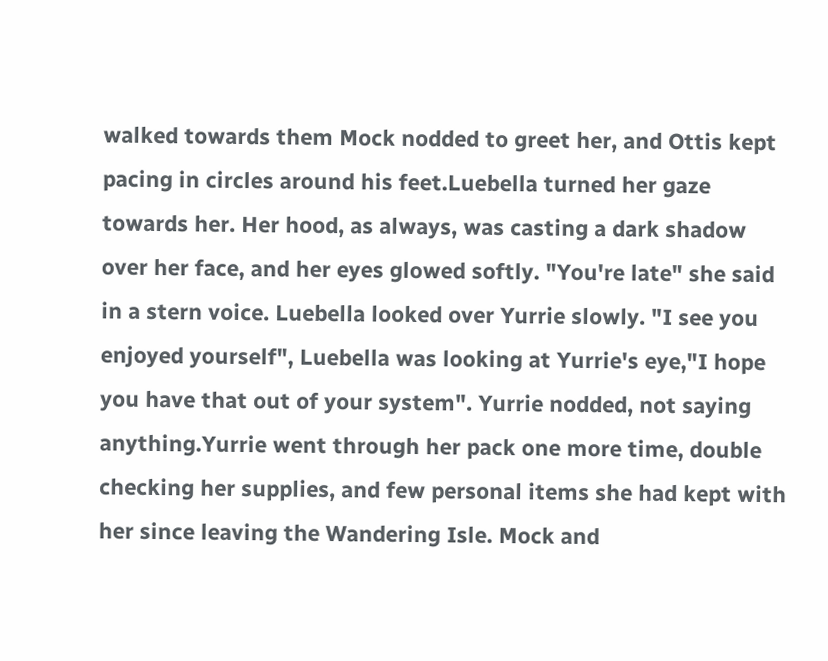walked towards them Mock nodded to greet her, and Ottis kept pacing in circles around his feet.Luebella turned her gaze towards her. Her hood, as always, was casting a dark shadow over her face, and her eyes glowed softly. "You're late" she said in a stern voice. Luebella looked over Yurrie slowly. "I see you enjoyed yourself", Luebella was looking at Yurrie's eye,"I hope you have that out of your system". Yurrie nodded, not saying anything.Yurrie went through her pack one more time, double checking her supplies, and few personal items she had kept with her since leaving the Wandering Isle. Mock and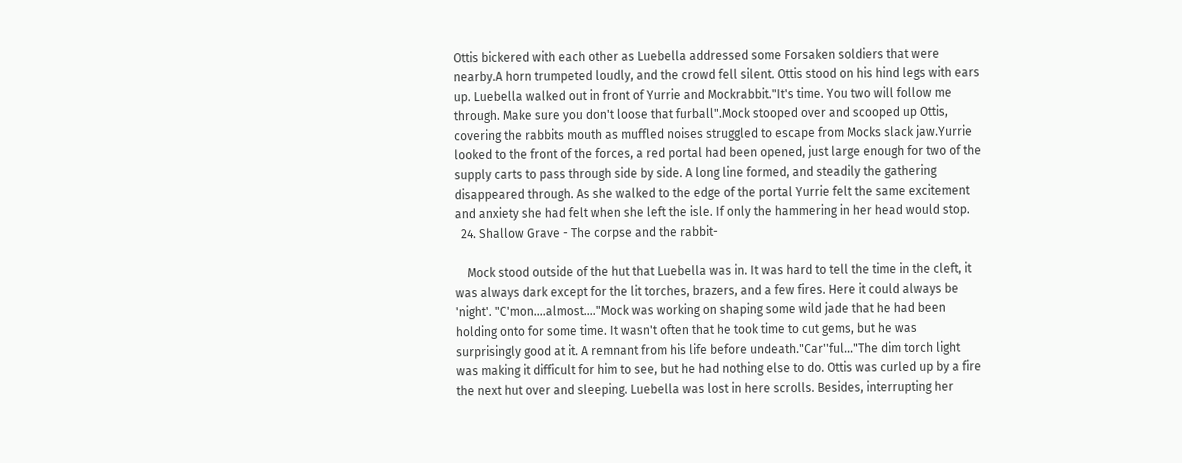Ottis bickered with each other as Luebella addressed some Forsaken soldiers that were nearby.A horn trumpeted loudly, and the crowd fell silent. Ottis stood on his hind legs with ears up. Luebella walked out in front of Yurrie and Mockrabbit."It's time. You two will follow me through. Make sure you don't loose that furball".Mock stooped over and scooped up Ottis, covering the rabbits mouth as muffled noises struggled to escape from Mocks slack jaw.Yurrie looked to the front of the forces, a red portal had been opened, just large enough for two of the supply carts to pass through side by side. A long line formed, and steadily the gathering disappeared through. As she walked to the edge of the portal Yurrie felt the same excitement and anxiety she had felt when she left the isle. If only the hammering in her head would stop.
  24. Shallow Grave - The corpse and the rabbit-

    Mock stood outside of the hut that Luebella was in. It was hard to tell the time in the cleft, it was always dark except for the lit torches, brazers, and a few fires. Here it could always be 'night'. "C'mon....almost...."Mock was working on shaping some wild jade that he had been holding onto for some time. It wasn't often that he took time to cut gems, but he was surprisingly good at it. A remnant from his life before undeath."Car''ful..."The dim torch light was making it difficult for him to see, but he had nothing else to do. Ottis was curled up by a fire the next hut over and sleeping. Luebella was lost in here scrolls. Besides, interrupting her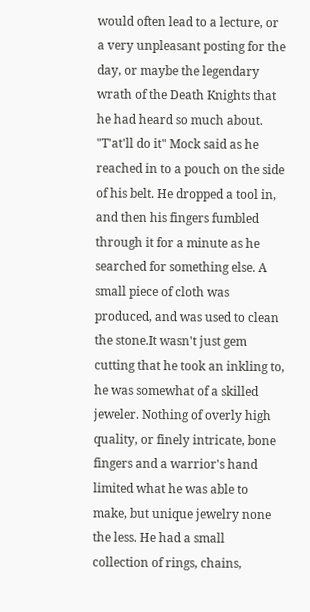would often lead to a lecture, or a very unpleasant posting for the day, or maybe the legendary wrath of the Death Knights that he had heard so much about. "T'at'll do it" Mock said as he reached in to a pouch on the side of his belt. He dropped a tool in, and then his fingers fumbled through it for a minute as he searched for something else. A small piece of cloth was produced, and was used to clean the stone.It wasn't just gem cutting that he took an inkling to, he was somewhat of a skilled jeweler. Nothing of overly high quality, or finely intricate, bone fingers and a warrior's hand limited what he was able to make, but unique jewelry none the less. He had a small collection of rings, chains,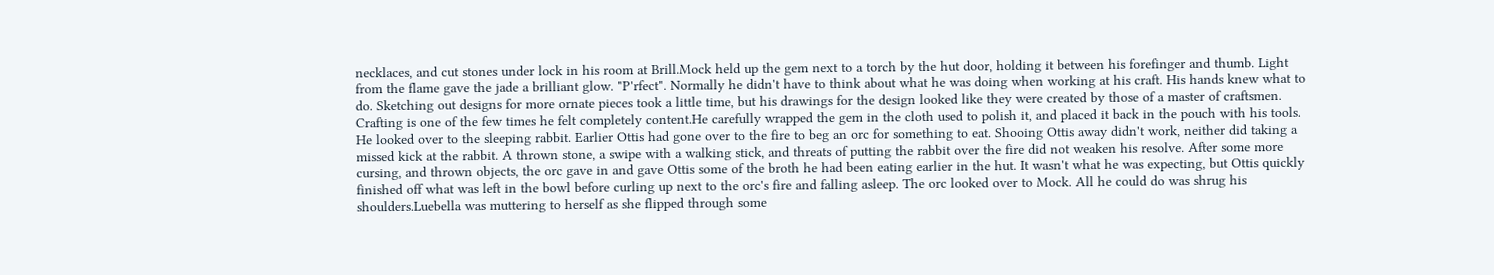necklaces, and cut stones under lock in his room at Brill.Mock held up the gem next to a torch by the hut door, holding it between his forefinger and thumb. Light from the flame gave the jade a brilliant glow. "P'rfect". Normally he didn't have to think about what he was doing when working at his craft. His hands knew what to do. Sketching out designs for more ornate pieces took a little time, but his drawings for the design looked like they were created by those of a master of craftsmen. Crafting is one of the few times he felt completely content.He carefully wrapped the gem in the cloth used to polish it, and placed it back in the pouch with his tools. He looked over to the sleeping rabbit. Earlier Ottis had gone over to the fire to beg an orc for something to eat. Shooing Ottis away didn't work, neither did taking a missed kick at the rabbit. A thrown stone, a swipe with a walking stick, and threats of putting the rabbit over the fire did not weaken his resolve. After some more cursing, and thrown objects, the orc gave in and gave Ottis some of the broth he had been eating earlier in the hut. It wasn't what he was expecting, but Ottis quickly finished off what was left in the bowl before curling up next to the orc's fire and falling asleep. The orc looked over to Mock. All he could do was shrug his shoulders.Luebella was muttering to herself as she flipped through some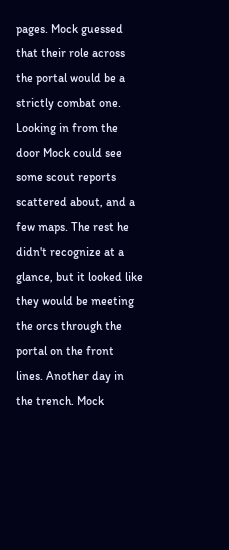pages. Mock guessed that their role across the portal would be a strictly combat one. Looking in from the door Mock could see some scout reports scattered about, and a few maps. The rest he didn't recognize at a glance, but it looked like they would be meeting the orcs through the portal on the front lines. Another day in the trench. Mock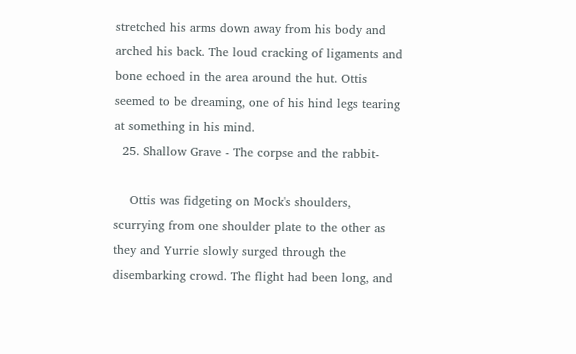stretched his arms down away from his body and arched his back. The loud cracking of ligaments and bone echoed in the area around the hut. Ottis seemed to be dreaming, one of his hind legs tearing at something in his mind.
  25. Shallow Grave - The corpse and the rabbit-

    Ottis was fidgeting on Mock's shoulders, scurrying from one shoulder plate to the other as they and Yurrie slowly surged through the disembarking crowd. The flight had been long, and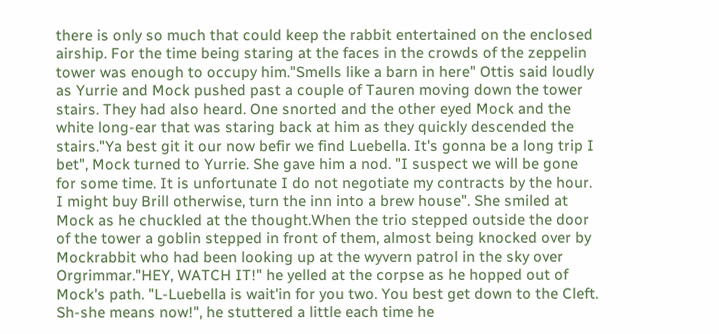there is only so much that could keep the rabbit entertained on the enclosed airship. For the time being staring at the faces in the crowds of the zeppelin tower was enough to occupy him."Smells like a barn in here" Ottis said loudly as Yurrie and Mock pushed past a couple of Tauren moving down the tower stairs. They had also heard. One snorted and the other eyed Mock and the white long-ear that was staring back at him as they quickly descended the stairs."Ya best git it our now befir we find Luebella. It's gonna be a long trip I bet", Mock turned to Yurrie. She gave him a nod. "I suspect we will be gone for some time. It is unfortunate I do not negotiate my contracts by the hour. I might buy Brill otherwise, turn the inn into a brew house". She smiled at Mock as he chuckled at the thought.When the trio stepped outside the door of the tower a goblin stepped in front of them, almost being knocked over by Mockrabbit who had been looking up at the wyvern patrol in the sky over Orgrimmar."HEY, WATCH IT!" he yelled at the corpse as he hopped out of Mock's path. "L-Luebella is wait'in for you two. You best get down to the Cleft. Sh-she means now!", he stuttered a little each time he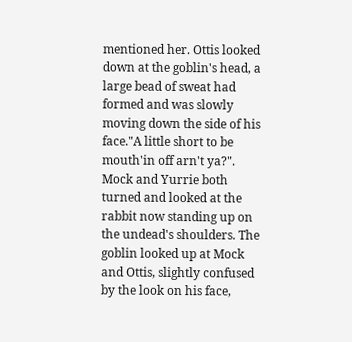mentioned her. Ottis looked down at the goblin's head, a large bead of sweat had formed and was slowly moving down the side of his face."A little short to be mouth'in off arn't ya?". Mock and Yurrie both turned and looked at the rabbit now standing up on the undead's shoulders. The goblin looked up at Mock and Ottis, slightly confused by the look on his face,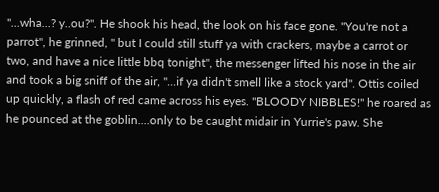"...wha...? y..ou?". He shook his head, the look on his face gone. "You're not a parrot", he grinned, " but I could still stuff ya with crackers, maybe a carrot or two, and have a nice little bbq tonight", the messenger lifted his nose in the air and took a big sniff of the air, "...if ya didn't smell like a stock yard". Ottis coiled up quickly, a flash of red came across his eyes. "BLOODY NIBBLES!" he roared as he pounced at the goblin....only to be caught midair in Yurrie's paw. She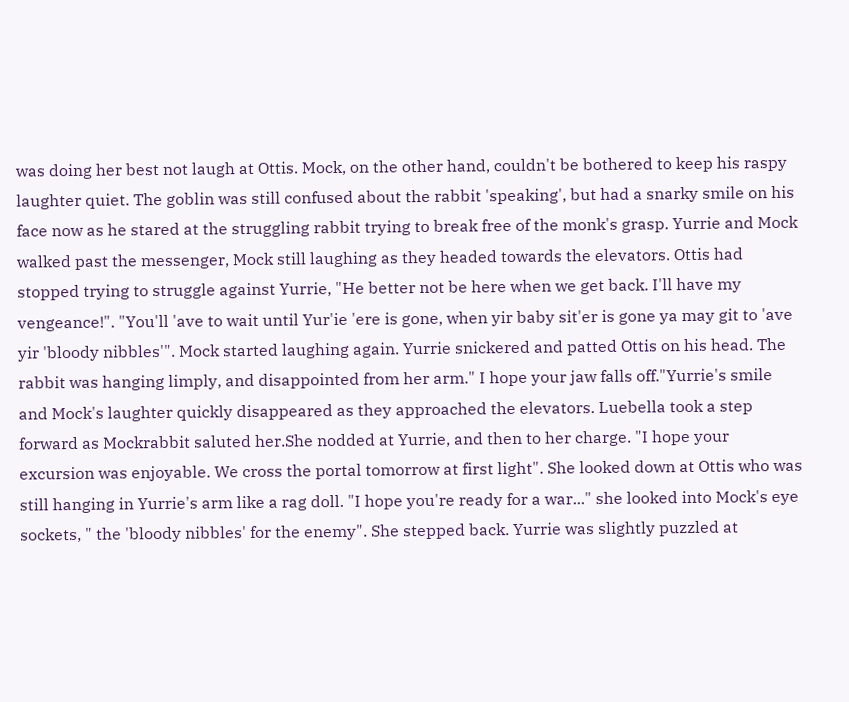was doing her best not laugh at Ottis. Mock, on the other hand, couldn't be bothered to keep his raspy laughter quiet. The goblin was still confused about the rabbit 'speaking', but had a snarky smile on his face now as he stared at the struggling rabbit trying to break free of the monk's grasp. Yurrie and Mock walked past the messenger, Mock still laughing as they headed towards the elevators. Ottis had stopped trying to struggle against Yurrie, "He better not be here when we get back. I'll have my vengeance!". "You'll 'ave to wait until Yur'ie 'ere is gone, when yir baby sit'er is gone ya may git to 'ave yir 'bloody nibbles'". Mock started laughing again. Yurrie snickered and patted Ottis on his head. The rabbit was hanging limply, and disappointed from her arm." I hope your jaw falls off."Yurrie's smile and Mock's laughter quickly disappeared as they approached the elevators. Luebella took a step forward as Mockrabbit saluted her.She nodded at Yurrie, and then to her charge. "I hope your excursion was enjoyable. We cross the portal tomorrow at first light". She looked down at Ottis who was still hanging in Yurrie's arm like a rag doll. "I hope you're ready for a war..." she looked into Mock's eye sockets, " the 'bloody nibbles' for the enemy". She stepped back. Yurrie was slightly puzzled at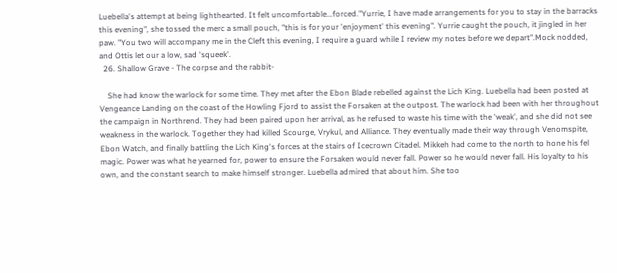Luebella's attempt at being lighthearted. It felt uncomfortable...forced."Yurrie, I have made arrangements for you to stay in the barracks this evening", she tossed the merc a small pouch, "this is for your 'enjoyment' this evening". Yurrie caught the pouch, it jingled in her paw. "You two will accompany me in the Cleft this evening, I require a guard while I review my notes before we depart".Mock nodded, and Ottis let our a low, sad 'squeek'.
  26. Shallow Grave - The corpse and the rabbit-

    She had know the warlock for some time. They met after the Ebon Blade rebelled against the Lich King. Luebella had been posted at Vengeance Landing on the coast of the Howling Fjord to assist the Forsaken at the outpost. The warlock had been with her throughout the campaign in Northrend. They had been paired upon her arrival, as he refused to waste his time with the 'weak', and she did not see weakness in the warlock. Together they had killed Scourge, Vrykul, and Alliance. They eventually made their way through Venomspite, Ebon Watch, and finally battling the Lich King's forces at the stairs of Icecrown Citadel. Mikkeh had come to the north to hone his fel magic. Power was what he yearned for, power to ensure the Forsaken would never fall. Power so he would never fall. His loyalty to his own, and the constant search to make himself stronger. Luebella admired that about him. She too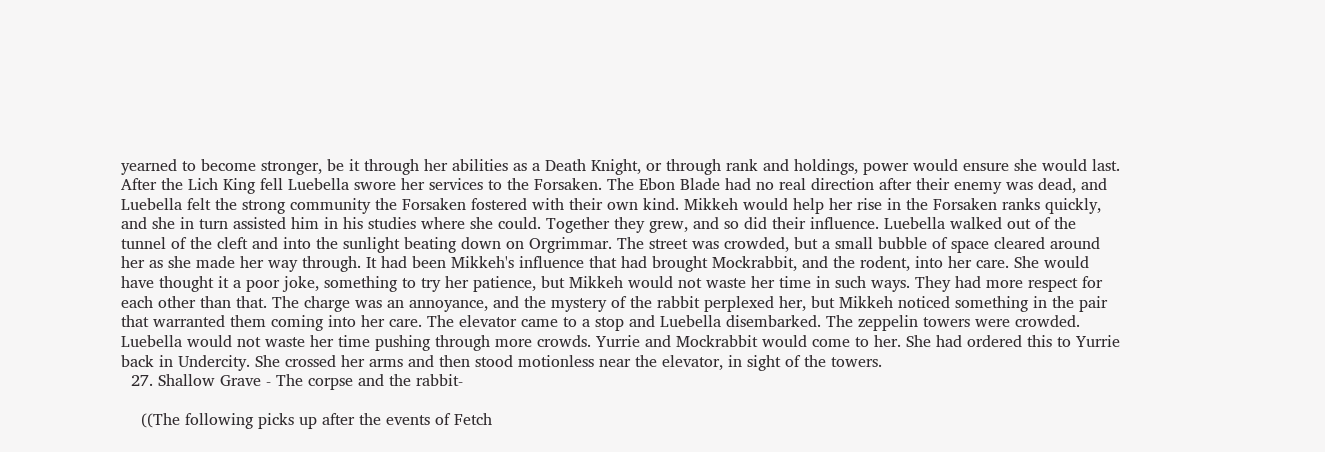yearned to become stronger, be it through her abilities as a Death Knight, or through rank and holdings, power would ensure she would last. After the Lich King fell Luebella swore her services to the Forsaken. The Ebon Blade had no real direction after their enemy was dead, and Luebella felt the strong community the Forsaken fostered with their own kind. Mikkeh would help her rise in the Forsaken ranks quickly, and she in turn assisted him in his studies where she could. Together they grew, and so did their influence. Luebella walked out of the tunnel of the cleft and into the sunlight beating down on Orgrimmar. The street was crowded, but a small bubble of space cleared around her as she made her way through. It had been Mikkeh's influence that had brought Mockrabbit, and the rodent, into her care. She would have thought it a poor joke, something to try her patience, but Mikkeh would not waste her time in such ways. They had more respect for each other than that. The charge was an annoyance, and the mystery of the rabbit perplexed her, but Mikkeh noticed something in the pair that warranted them coming into her care. The elevator came to a stop and Luebella disembarked. The zeppelin towers were crowded. Luebella would not waste her time pushing through more crowds. Yurrie and Mockrabbit would come to her. She had ordered this to Yurrie back in Undercity. She crossed her arms and then stood motionless near the elevator, in sight of the towers.
  27. Shallow Grave - The corpse and the rabbit-

    ((The following picks up after the events of Fetch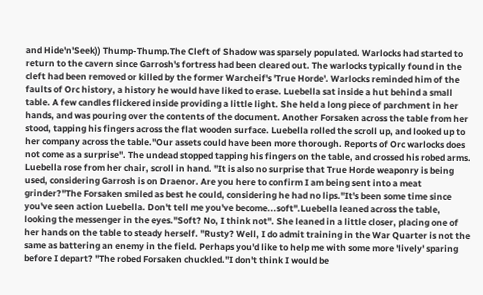and Hide'n'Seek)) Thump-Thump.The Cleft of Shadow was sparsely populated. Warlocks had started to return to the cavern since Garrosh's fortress had been cleared out. The warlocks typically found in the cleft had been removed or killed by the former Warcheif's 'True Horde'. Warlocks reminded him of the faults of Orc history, a history he would have liked to erase. Luebella sat inside a hut behind a small table. A few candles flickered inside providing a little light. She held a long piece of parchment in her hands, and was pouring over the contents of the document. Another Forsaken across the table from her stood, tapping his fingers across the flat wooden surface. Luebella rolled the scroll up, and looked up to her company across the table."Our assets could have been more thorough. Reports of Orc warlocks does not come as a surprise". The undead stopped tapping his fingers on the table, and crossed his robed arms. Luebella rose from her chair, scroll in hand. "It is also no surprise that True Horde weaponry is being used, considering Garrosh is on Draenor. Are you here to confirm I am being sent into a meat grinder?"The Forsaken smiled as best he could, considering he had no lips."It's been some time since you've seen action Luebella. Don't tell me you've become...soft".Luebella leaned across the table, looking the messenger in the eyes."Soft? No, I think not". She leaned in a little closer, placing one of her hands on the table to steady herself. "Rusty? Well, I do admit training in the War Quarter is not the same as battering an enemy in the field. Perhaps you'd like to help me with some more 'lively' sparing before I depart? "The robed Forsaken chuckled."I don't think I would be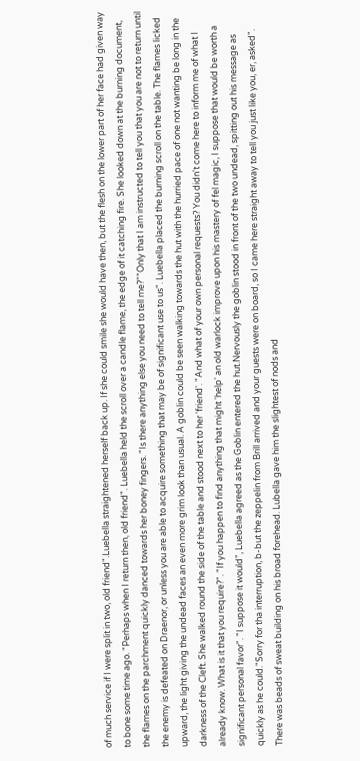of much service if I were split in two, old friend".Luebella straightened herself back up. If she could smile she would have then, but the flesh on the lower part of her face had given way to bone some time ago. "Perhaps when I return then, old friend". Luebella held the scroll over a candle flame, the edge of it catching fire. She looked down at the burning document, the flames on the parchment quickly danced towards her boney fingers. "Is there anything else you need to tell me?""Only that I am instructed to tell you that you are not to return until the enemy is defeated on Draenor, or unless you are able to acquire something that may be of significant use to us". Luebella placed the burning scroll on the table. The flames licked upward, the light giving the undead faces an even more grim look than usual. A goblin could be seen walking towards the hut with the hurried pace of one not wanting be long in the darkness of the Cleft. She walked round the side of the table and stood next to her 'friend'. "And what of your own personal requests? You didn't come here to inform me of what I already know. What is it that you require?". "If you happen to find anything that might 'help' an old warlock improve upon his mastery of fel magic, I suppose that would be worth a significant personal favor". "I suppose it would", Luebella agreed as the Goblin entered the hut.Nervously the goblin stood in front of the two undead, spitting out his message as quickly as he could."Sorry for tha interruption, b-but the zeppelin from Brill arrived and your guests were on board, so I came here straight away to tell you just like you, er, asked". There was beads of sweat building on his broad forehead. Lubella gave him the slightest of nods and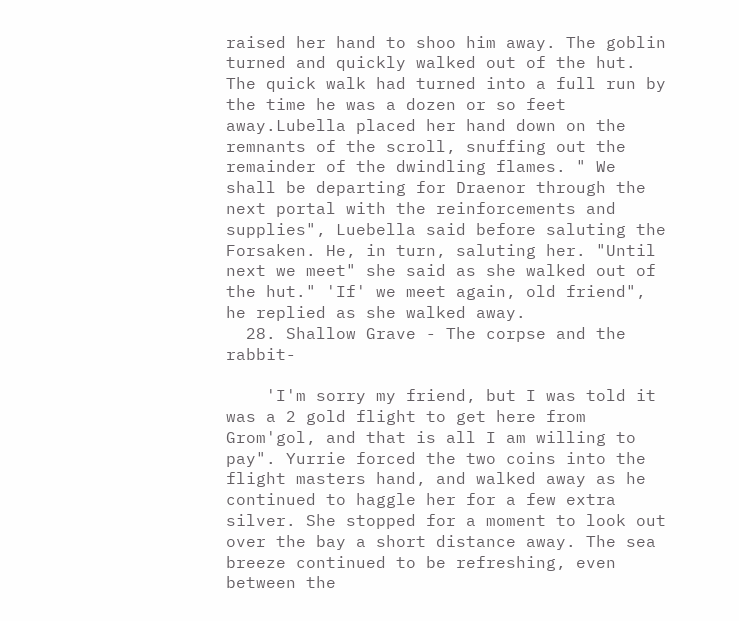raised her hand to shoo him away. The goblin turned and quickly walked out of the hut. The quick walk had turned into a full run by the time he was a dozen or so feet away.Lubella placed her hand down on the remnants of the scroll, snuffing out the remainder of the dwindling flames. " We shall be departing for Draenor through the next portal with the reinforcements and supplies", Luebella said before saluting the Forsaken. He, in turn, saluting her. "Until next we meet" she said as she walked out of the hut." 'If' we meet again, old friend", he replied as she walked away.
  28. Shallow Grave - The corpse and the rabbit-

    'I'm sorry my friend, but I was told it was a 2 gold flight to get here from Grom'gol, and that is all I am willing to pay". Yurrie forced the two coins into the flight masters hand, and walked away as he continued to haggle her for a few extra silver. She stopped for a moment to look out over the bay a short distance away. The sea breeze continued to be refreshing, even between the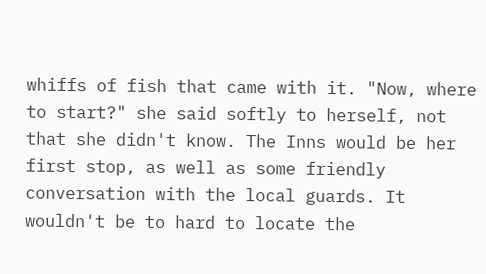whiffs of fish that came with it. "Now, where to start?" she said softly to herself, not that she didn't know. The Inns would be her first stop, as well as some friendly conversation with the local guards. It wouldn't be to hard to locate the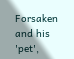Forsaken and his 'pet',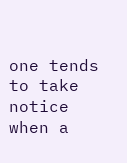one tends to take notice when a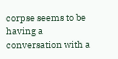corpse seems to be having a conversation with a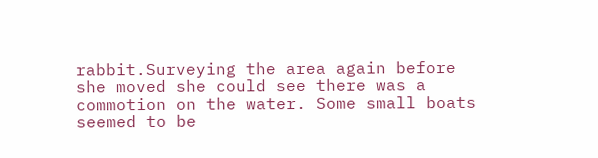rabbit.Surveying the area again before she moved she could see there was a commotion on the water. Some small boats seemed to be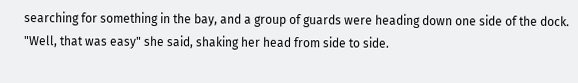searching for something in the bay, and a group of guards were heading down one side of the dock. "Well, that was easy" she said, shaking her head from side to side.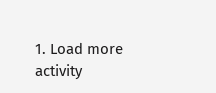1. Load more activity